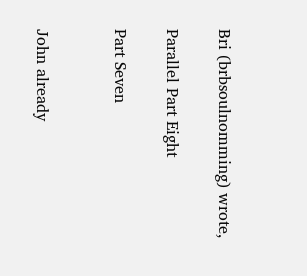Bri (brbsoulnomming) wrote,

Parallel Part Eight

Part Seven


John already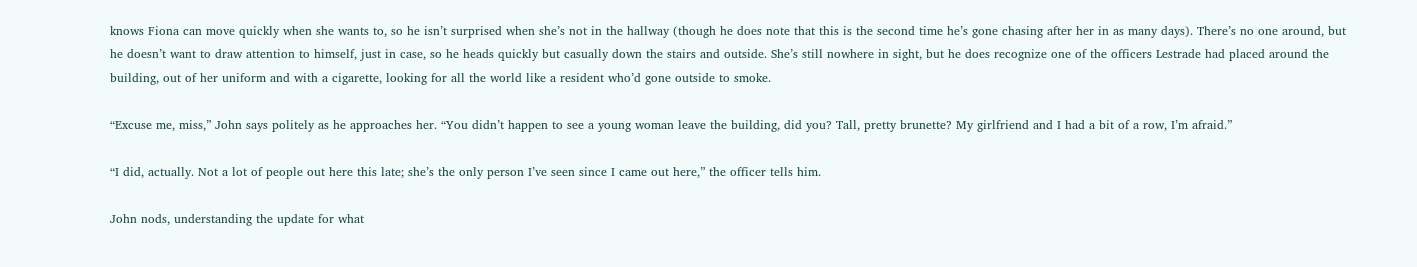knows Fiona can move quickly when she wants to, so he isn’t surprised when she’s not in the hallway (though he does note that this is the second time he’s gone chasing after her in as many days). There’s no one around, but he doesn’t want to draw attention to himself, just in case, so he heads quickly but casually down the stairs and outside. She’s still nowhere in sight, but he does recognize one of the officers Lestrade had placed around the building, out of her uniform and with a cigarette, looking for all the world like a resident who’d gone outside to smoke.

“Excuse me, miss,” John says politely as he approaches her. “You didn’t happen to see a young woman leave the building, did you? Tall, pretty brunette? My girlfriend and I had a bit of a row, I’m afraid.”

“I did, actually. Not a lot of people out here this late; she’s the only person I’ve seen since I came out here,” the officer tells him.

John nods, understanding the update for what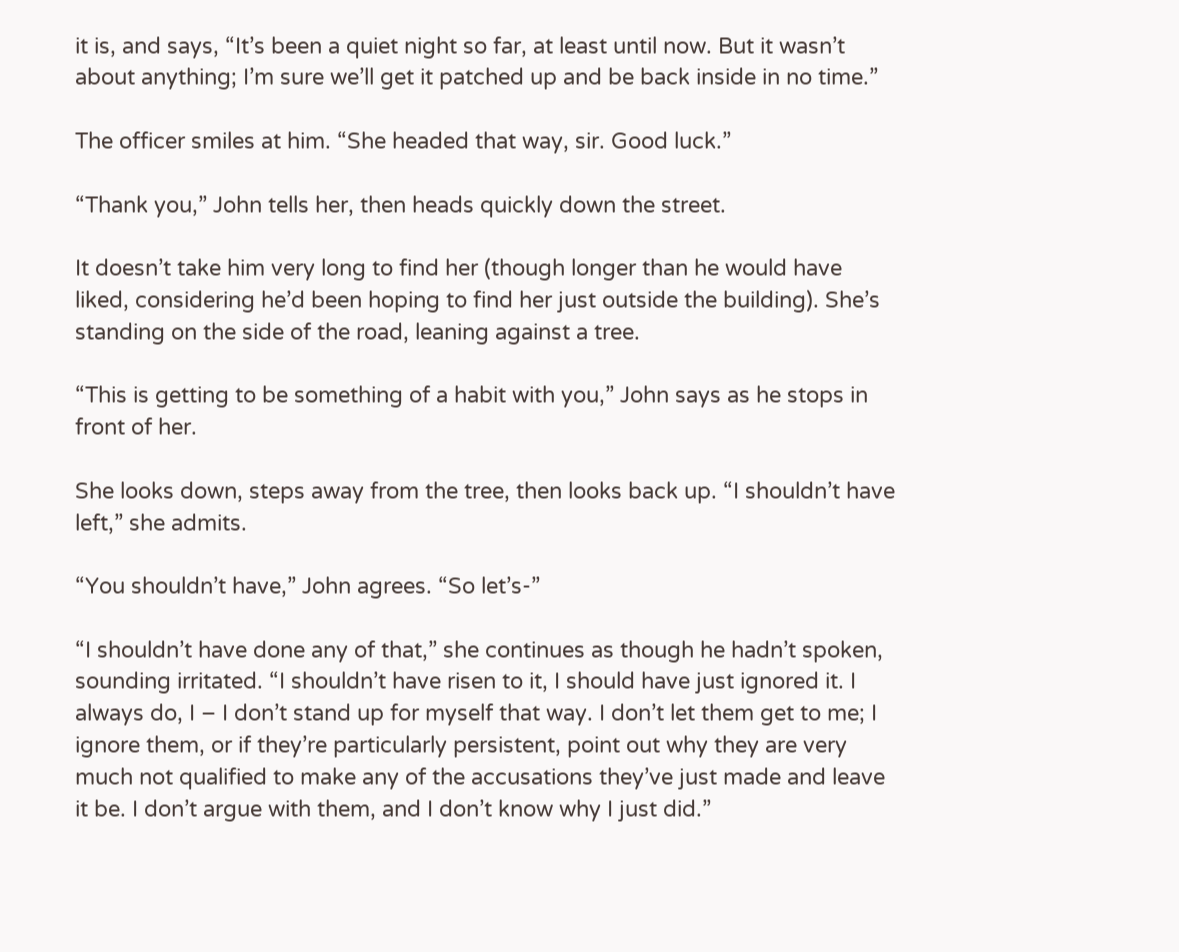it is, and says, “It’s been a quiet night so far, at least until now. But it wasn’t about anything; I’m sure we’ll get it patched up and be back inside in no time.”

The officer smiles at him. “She headed that way, sir. Good luck.”

“Thank you,” John tells her, then heads quickly down the street.

It doesn’t take him very long to find her (though longer than he would have liked, considering he’d been hoping to find her just outside the building). She’s standing on the side of the road, leaning against a tree.

“This is getting to be something of a habit with you,” John says as he stops in front of her.

She looks down, steps away from the tree, then looks back up. “I shouldn’t have left,” she admits.

“You shouldn’t have,” John agrees. “So let’s-”

“I shouldn’t have done any of that,” she continues as though he hadn’t spoken, sounding irritated. “I shouldn’t have risen to it, I should have just ignored it. I always do, I – I don’t stand up for myself that way. I don’t let them get to me; I ignore them, or if they’re particularly persistent, point out why they are very much not qualified to make any of the accusations they’ve just made and leave it be. I don’t argue with them, and I don’t know why I just did.”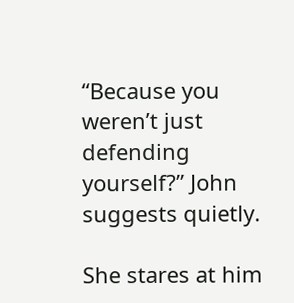“Because you weren’t just defending yourself?” John suggests quietly.

She stares at him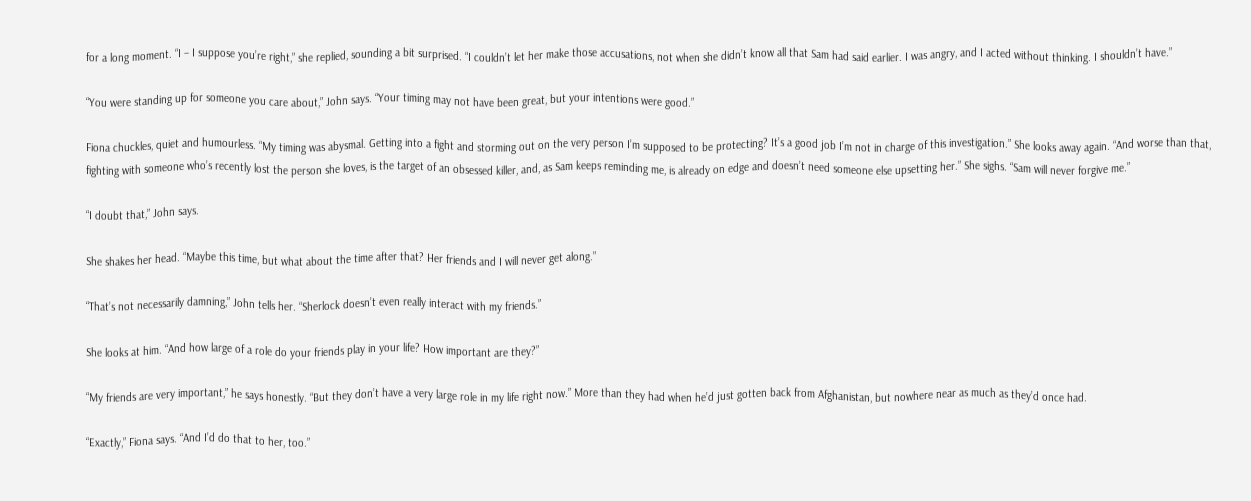for a long moment. “I – I suppose you’re right,” she replied, sounding a bit surprised. “I couldn’t let her make those accusations, not when she didn’t know all that Sam had said earlier. I was angry, and I acted without thinking. I shouldn’t have.”

“You were standing up for someone you care about,” John says. “Your timing may not have been great, but your intentions were good.”

Fiona chuckles, quiet and humourless. “My timing was abysmal. Getting into a fight and storming out on the very person I’m supposed to be protecting? It’s a good job I’m not in charge of this investigation.” She looks away again. “And worse than that, fighting with someone who’s recently lost the person she loves, is the target of an obsessed killer, and, as Sam keeps reminding me, is already on edge and doesn’t need someone else upsetting her.” She sighs. “Sam will never forgive me.”

“I doubt that,” John says.

She shakes her head. “Maybe this time, but what about the time after that? Her friends and I will never get along.”

“That’s not necessarily damning,” John tells her. “Sherlock doesn’t even really interact with my friends.”

She looks at him. “And how large of a role do your friends play in your life? How important are they?”

“My friends are very important,” he says honestly. “But they don’t have a very large role in my life right now.” More than they had when he’d just gotten back from Afghanistan, but nowhere near as much as they’d once had.

“Exactly,” Fiona says. “And I’d do that to her, too.”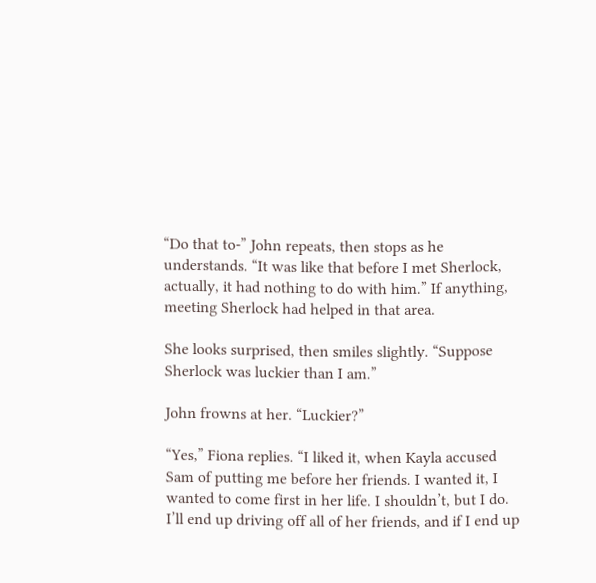“Do that to-” John repeats, then stops as he understands. “It was like that before I met Sherlock, actually, it had nothing to do with him.” If anything, meeting Sherlock had helped in that area.

She looks surprised, then smiles slightly. “Suppose Sherlock was luckier than I am.”

John frowns at her. “Luckier?”

“Yes,” Fiona replies. “I liked it, when Kayla accused Sam of putting me before her friends. I wanted it, I wanted to come first in her life. I shouldn’t, but I do. I’ll end up driving off all of her friends, and if I end up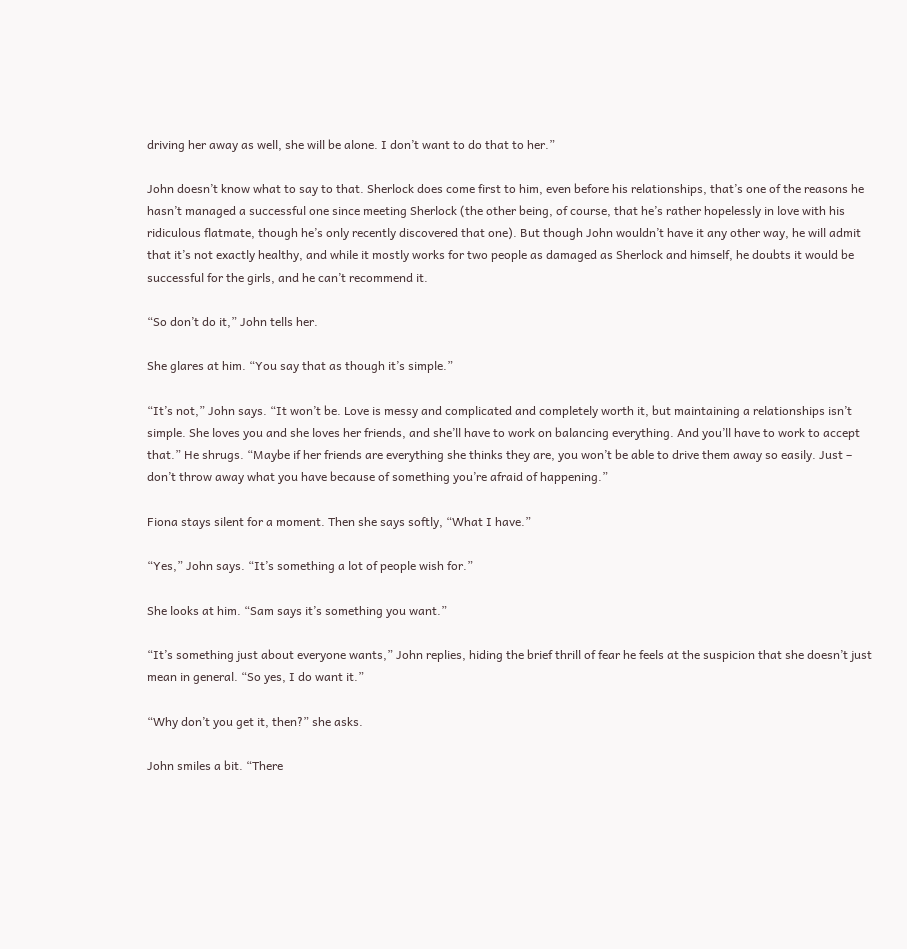driving her away as well, she will be alone. I don’t want to do that to her.”

John doesn’t know what to say to that. Sherlock does come first to him, even before his relationships, that’s one of the reasons he hasn’t managed a successful one since meeting Sherlock (the other being, of course, that he’s rather hopelessly in love with his ridiculous flatmate, though he’s only recently discovered that one). But though John wouldn’t have it any other way, he will admit that it’s not exactly healthy, and while it mostly works for two people as damaged as Sherlock and himself, he doubts it would be successful for the girls, and he can’t recommend it.

“So don’t do it,” John tells her.

She glares at him. “You say that as though it’s simple.”

“It’s not,” John says. “It won’t be. Love is messy and complicated and completely worth it, but maintaining a relationships isn’t simple. She loves you and she loves her friends, and she’ll have to work on balancing everything. And you’ll have to work to accept that.” He shrugs. “Maybe if her friends are everything she thinks they are, you won’t be able to drive them away so easily. Just – don’t throw away what you have because of something you’re afraid of happening.”

Fiona stays silent for a moment. Then she says softly, “What I have.”

“Yes,” John says. “It’s something a lot of people wish for.”

She looks at him. “Sam says it’s something you want.”

“It’s something just about everyone wants,” John replies, hiding the brief thrill of fear he feels at the suspicion that she doesn’t just mean in general. “So yes, I do want it.”

“Why don’t you get it, then?” she asks.

John smiles a bit. “There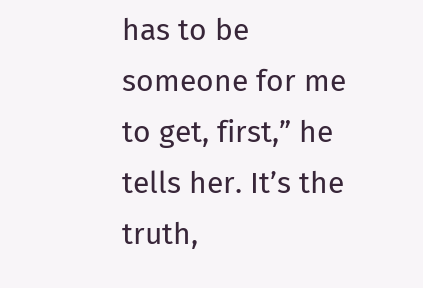has to be someone for me to get, first,” he tells her. It’s the truth,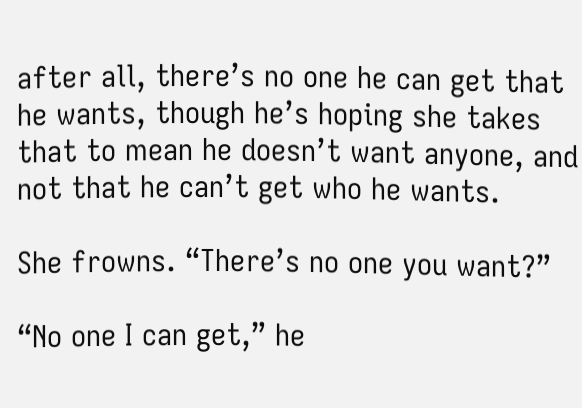after all, there’s no one he can get that he wants, though he’s hoping she takes that to mean he doesn’t want anyone, and not that he can’t get who he wants.

She frowns. “There’s no one you want?”

“No one I can get,” he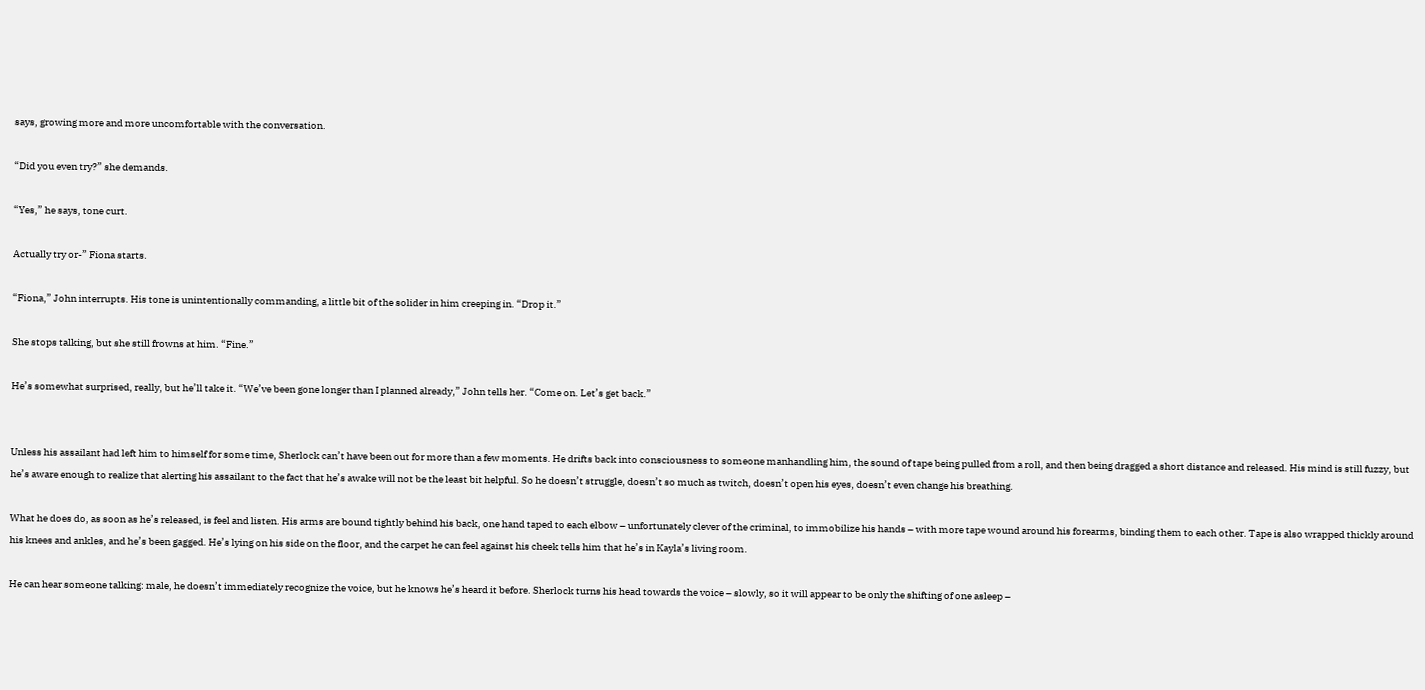says, growing more and more uncomfortable with the conversation.

“Did you even try?” she demands.

“Yes,” he says, tone curt.

Actually try or-” Fiona starts.

“Fiona,” John interrupts. His tone is unintentionally commanding, a little bit of the solider in him creeping in. “Drop it.”

She stops talking, but she still frowns at him. “Fine.”

He’s somewhat surprised, really, but he’ll take it. “We’ve been gone longer than I planned already,” John tells her. “Come on. Let’s get back.”


Unless his assailant had left him to himself for some time, Sherlock can’t have been out for more than a few moments. He drifts back into consciousness to someone manhandling him, the sound of tape being pulled from a roll, and then being dragged a short distance and released. His mind is still fuzzy, but he’s aware enough to realize that alerting his assailant to the fact that he’s awake will not be the least bit helpful. So he doesn’t struggle, doesn’t so much as twitch, doesn’t open his eyes, doesn’t even change his breathing.

What he does do, as soon as he’s released, is feel and listen. His arms are bound tightly behind his back, one hand taped to each elbow – unfortunately clever of the criminal, to immobilize his hands – with more tape wound around his forearms, binding them to each other. Tape is also wrapped thickly around his knees and ankles, and he’s been gagged. He’s lying on his side on the floor, and the carpet he can feel against his cheek tells him that he’s in Kayla’s living room.

He can hear someone talking: male, he doesn’t immediately recognize the voice, but he knows he’s heard it before. Sherlock turns his head towards the voice – slowly, so it will appear to be only the shifting of one asleep –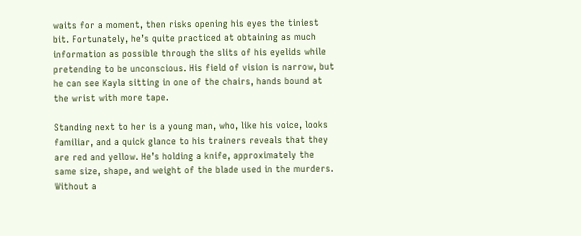waits for a moment, then risks opening his eyes the tiniest bit. Fortunately, he’s quite practiced at obtaining as much information as possible through the slits of his eyelids while pretending to be unconscious. His field of vision is narrow, but he can see Kayla sitting in one of the chairs, hands bound at the wrist with more tape.

Standing next to her is a young man, who, like his voice, looks familiar, and a quick glance to his trainers reveals that they are red and yellow. He’s holding a knife, approximately the same size, shape, and weight of the blade used in the murders. Without a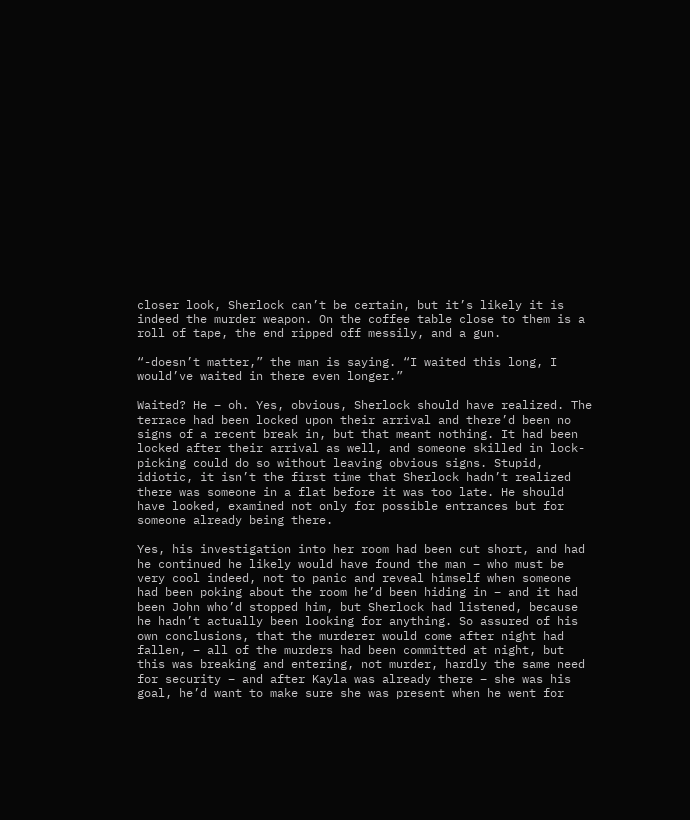closer look, Sherlock can’t be certain, but it’s likely it is indeed the murder weapon. On the coffee table close to them is a roll of tape, the end ripped off messily, and a gun.

“-doesn’t matter,” the man is saying. “I waited this long, I would’ve waited in there even longer.”

Waited? He – oh. Yes, obvious, Sherlock should have realized. The terrace had been locked upon their arrival and there’d been no signs of a recent break in, but that meant nothing. It had been locked after their arrival as well, and someone skilled in lock-picking could do so without leaving obvious signs. Stupid, idiotic, it isn’t the first time that Sherlock hadn’t realized there was someone in a flat before it was too late. He should have looked, examined not only for possible entrances but for someone already being there.

Yes, his investigation into her room had been cut short, and had he continued he likely would have found the man – who must be very cool indeed, not to panic and reveal himself when someone had been poking about the room he’d been hiding in – and it had been John who’d stopped him, but Sherlock had listened, because he hadn’t actually been looking for anything. So assured of his own conclusions, that the murderer would come after night had fallen, – all of the murders had been committed at night, but this was breaking and entering, not murder, hardly the same need for security – and after Kayla was already there – she was his goal, he’d want to make sure she was present when he went for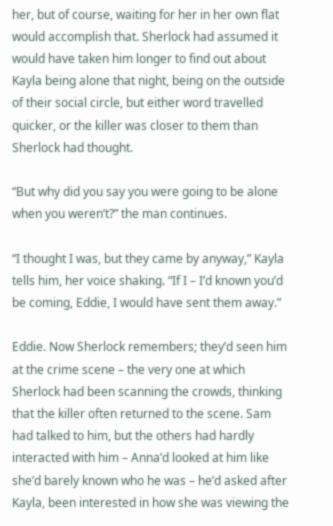her, but of course, waiting for her in her own flat would accomplish that. Sherlock had assumed it would have taken him longer to find out about Kayla being alone that night, being on the outside of their social circle, but either word travelled quicker, or the killer was closer to them than Sherlock had thought.

“But why did you say you were going to be alone when you weren’t?” the man continues.

“I thought I was, but they came by anyway,” Kayla tells him, her voice shaking. “If I – I’d known you’d be coming, Eddie, I would have sent them away.”

Eddie. Now Sherlock remembers; they’d seen him at the crime scene – the very one at which Sherlock had been scanning the crowds, thinking that the killer often returned to the scene. Sam had talked to him, but the others had hardly interacted with him – Anna’d looked at him like she’d barely known who he was – he’d asked after Kayla, been interested in how she was viewing the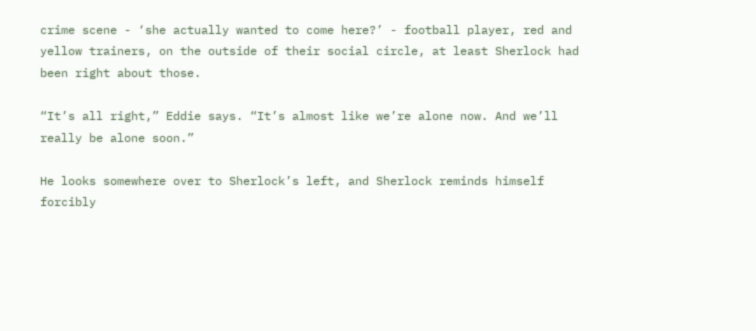crime scene - ‘she actually wanted to come here?’ - football player, red and yellow trainers, on the outside of their social circle, at least Sherlock had been right about those.

“It’s all right,” Eddie says. “It’s almost like we’re alone now. And we’ll really be alone soon.”

He looks somewhere over to Sherlock’s left, and Sherlock reminds himself forcibly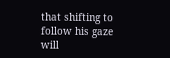that shifting to follow his gaze will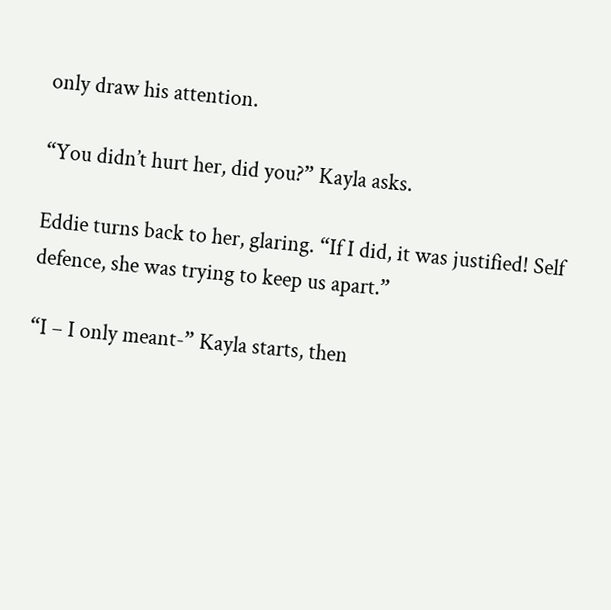only draw his attention.

“You didn’t hurt her, did you?” Kayla asks.

Eddie turns back to her, glaring. “If I did, it was justified! Self defence, she was trying to keep us apart.”

“I – I only meant-” Kayla starts, then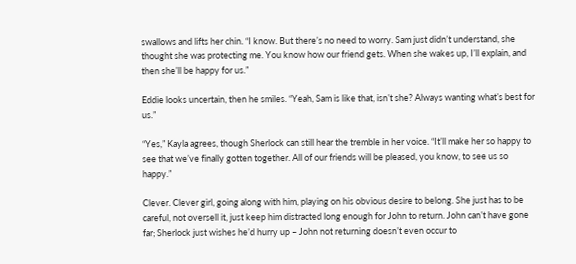swallows and lifts her chin. “I know. But there’s no need to worry. Sam just didn’t understand, she thought she was protecting me. You know how our friend gets. When she wakes up, I’ll explain, and then she’ll be happy for us.”

Eddie looks uncertain, then he smiles. “Yeah, Sam is like that, isn’t she? Always wanting what’s best for us.”

“Yes,” Kayla agrees, though Sherlock can still hear the tremble in her voice. “It’ll make her so happy to see that we’ve finally gotten together. All of our friends will be pleased, you know, to see us so happy.”

Clever. Clever girl, going along with him, playing on his obvious desire to belong. She just has to be careful, not oversell it, just keep him distracted long enough for John to return. John can’t have gone far; Sherlock just wishes he’d hurry up – John not returning doesn’t even occur to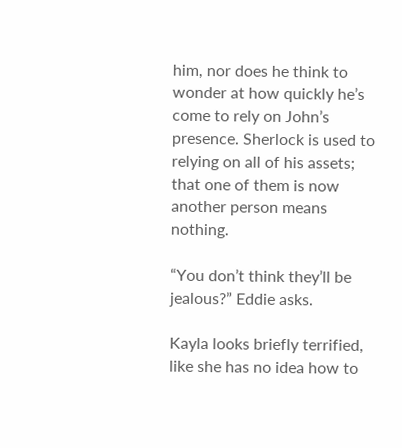him, nor does he think to wonder at how quickly he’s come to rely on John’s presence. Sherlock is used to relying on all of his assets; that one of them is now another person means nothing.

“You don’t think they’ll be jealous?” Eddie asks.

Kayla looks briefly terrified, like she has no idea how to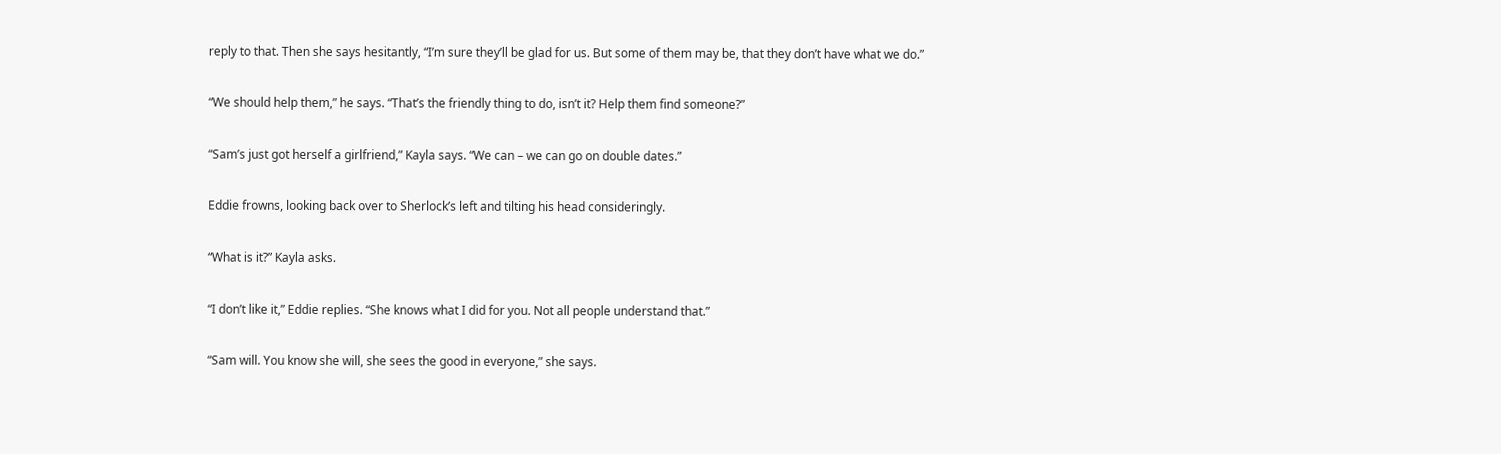reply to that. Then she says hesitantly, “I’m sure they’ll be glad for us. But some of them may be, that they don’t have what we do.”

“We should help them,” he says. “That’s the friendly thing to do, isn’t it? Help them find someone?”

“Sam’s just got herself a girlfriend,” Kayla says. “We can – we can go on double dates.”

Eddie frowns, looking back over to Sherlock’s left and tilting his head consideringly.

“What is it?” Kayla asks.

“I don’t like it,” Eddie replies. “She knows what I did for you. Not all people understand that.”

“Sam will. You know she will, she sees the good in everyone,” she says.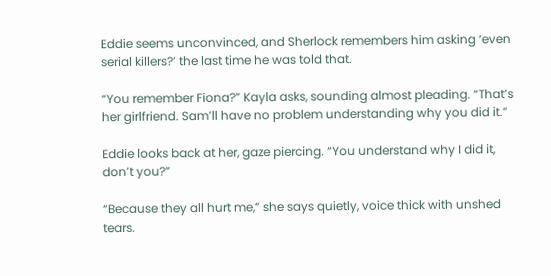Eddie seems unconvinced, and Sherlock remembers him asking ‘even serial killers?’ the last time he was told that.

“You remember Fiona?” Kayla asks, sounding almost pleading. “That’s her girlfriend. Sam’ll have no problem understanding why you did it.”

Eddie looks back at her, gaze piercing. “You understand why I did it, don’t you?”

“Because they all hurt me,” she says quietly, voice thick with unshed tears.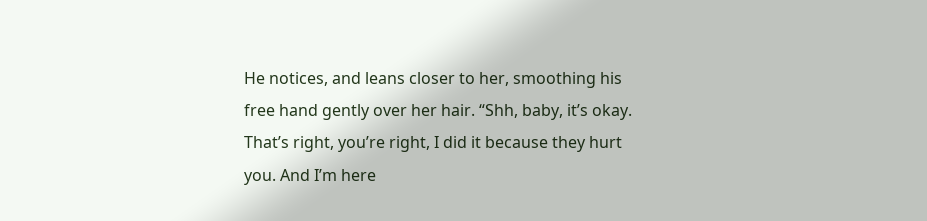He notices, and leans closer to her, smoothing his free hand gently over her hair. “Shh, baby, it’s okay. That’s right, you’re right, I did it because they hurt you. And I’m here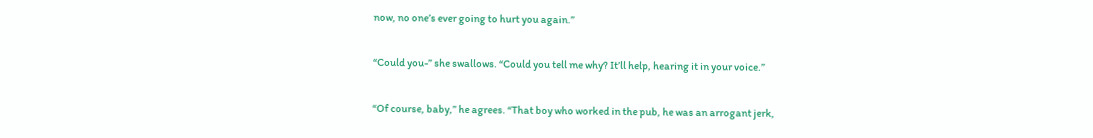now, no one’s ever going to hurt you again.”

“Could you-” she swallows. “Could you tell me why? It’ll help, hearing it in your voice.”

“Of course, baby,” he agrees. “That boy who worked in the pub, he was an arrogant jerk,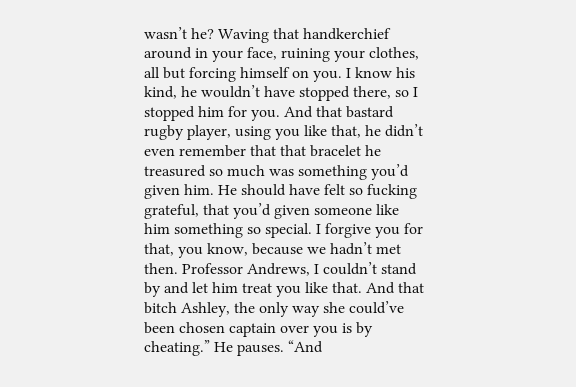wasn’t he? Waving that handkerchief around in your face, ruining your clothes, all but forcing himself on you. I know his kind, he wouldn’t have stopped there, so I stopped him for you. And that bastard rugby player, using you like that, he didn’t even remember that that bracelet he treasured so much was something you’d given him. He should have felt so fucking grateful, that you’d given someone like him something so special. I forgive you for that, you know, because we hadn’t met then. Professor Andrews, I couldn’t stand by and let him treat you like that. And that bitch Ashley, the only way she could’ve been chosen captain over you is by cheating.” He pauses. “And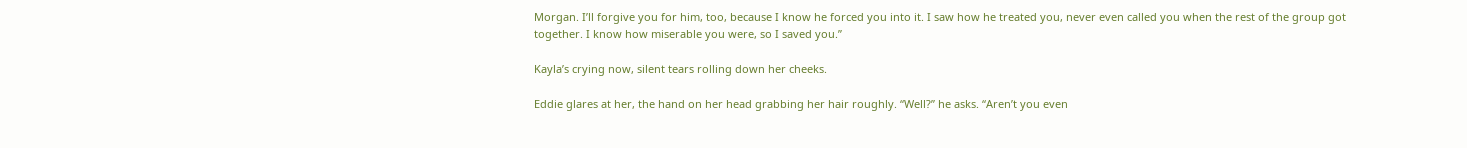Morgan. I’ll forgive you for him, too, because I know he forced you into it. I saw how he treated you, never even called you when the rest of the group got together. I know how miserable you were, so I saved you.”

Kayla’s crying now, silent tears rolling down her cheeks.

Eddie glares at her, the hand on her head grabbing her hair roughly. “Well?” he asks. “Aren’t you even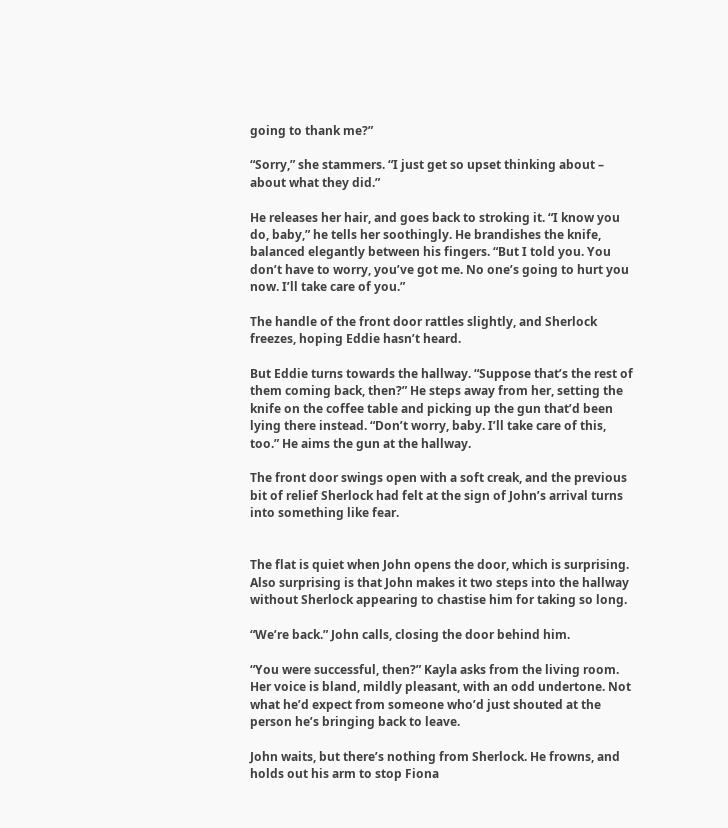going to thank me?”

“Sorry,” she stammers. “I just get so upset thinking about – about what they did.”

He releases her hair, and goes back to stroking it. “I know you do, baby,” he tells her soothingly. He brandishes the knife, balanced elegantly between his fingers. “But I told you. You don’t have to worry, you’ve got me. No one’s going to hurt you now. I’ll take care of you.”

The handle of the front door rattles slightly, and Sherlock freezes, hoping Eddie hasn’t heard.

But Eddie turns towards the hallway. “Suppose that’s the rest of them coming back, then?” He steps away from her, setting the knife on the coffee table and picking up the gun that’d been lying there instead. “Don’t worry, baby. I’ll take care of this, too.” He aims the gun at the hallway.

The front door swings open with a soft creak, and the previous bit of relief Sherlock had felt at the sign of John’s arrival turns into something like fear.


The flat is quiet when John opens the door, which is surprising. Also surprising is that John makes it two steps into the hallway without Sherlock appearing to chastise him for taking so long.

“We’re back.” John calls, closing the door behind him.

“You were successful, then?” Kayla asks from the living room. Her voice is bland, mildly pleasant, with an odd undertone. Not what he’d expect from someone who’d just shouted at the person he’s bringing back to leave.

John waits, but there’s nothing from Sherlock. He frowns, and holds out his arm to stop Fiona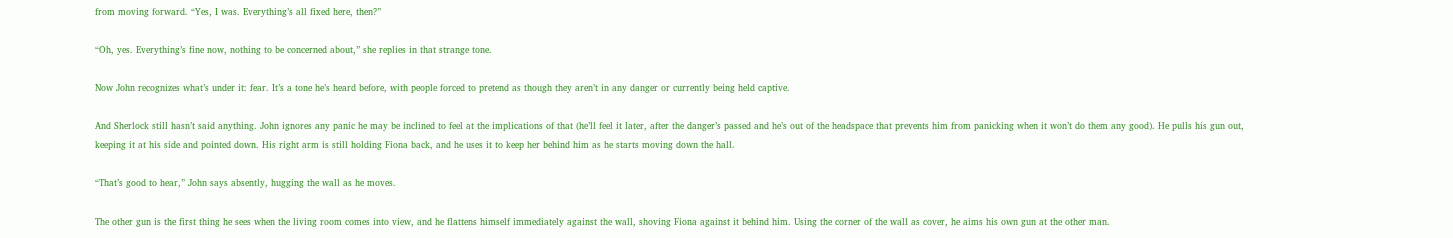from moving forward. “Yes, I was. Everything’s all fixed here, then?”

“Oh, yes. Everything’s fine now, nothing to be concerned about,” she replies in that strange tone.

Now John recognizes what’s under it: fear. It’s a tone he’s heard before, with people forced to pretend as though they aren’t in any danger or currently being held captive.

And Sherlock still hasn’t said anything. John ignores any panic he may be inclined to feel at the implications of that (he’ll feel it later, after the danger’s passed and he’s out of the headspace that prevents him from panicking when it won’t do them any good). He pulls his gun out, keeping it at his side and pointed down. His right arm is still holding Fiona back, and he uses it to keep her behind him as he starts moving down the hall.

“That’s good to hear,” John says absently, hugging the wall as he moves.

The other gun is the first thing he sees when the living room comes into view, and he flattens himself immediately against the wall, shoving Fiona against it behind him. Using the corner of the wall as cover, he aims his own gun at the other man.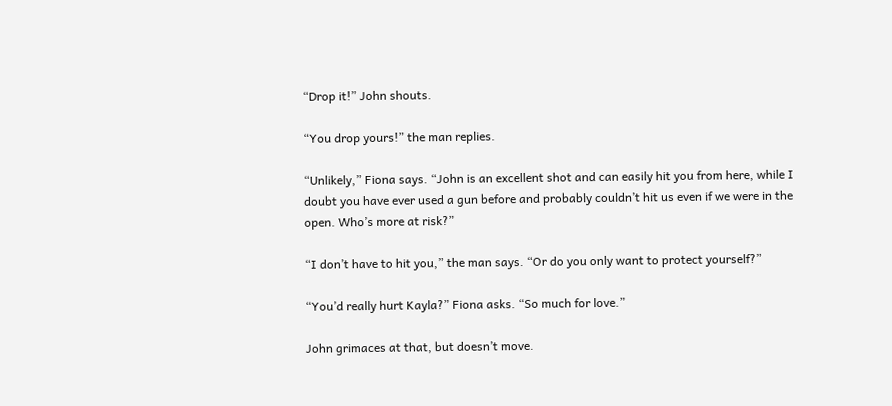“Drop it!” John shouts.

“You drop yours!” the man replies.

“Unlikely,” Fiona says. “John is an excellent shot and can easily hit you from here, while I doubt you have ever used a gun before and probably couldn’t hit us even if we were in the open. Who’s more at risk?”

“I don’t have to hit you,” the man says. “Or do you only want to protect yourself?”

“You’d really hurt Kayla?” Fiona asks. “So much for love.”

John grimaces at that, but doesn’t move.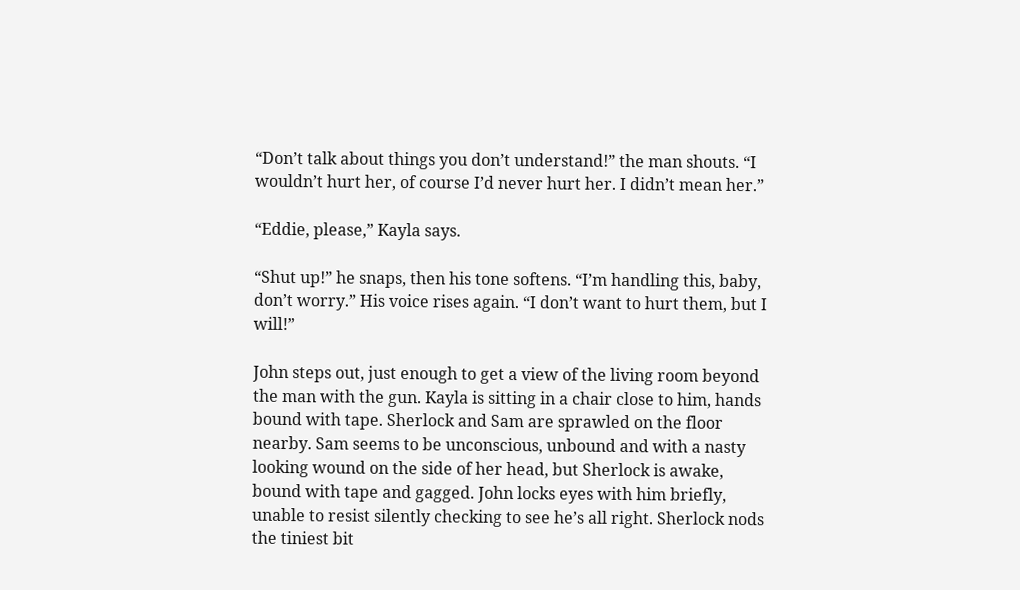“Don’t talk about things you don’t understand!” the man shouts. “I wouldn’t hurt her, of course I’d never hurt her. I didn’t mean her.”

“Eddie, please,” Kayla says.

“Shut up!” he snaps, then his tone softens. “I’m handling this, baby, don’t worry.” His voice rises again. “I don’t want to hurt them, but I will!”

John steps out, just enough to get a view of the living room beyond the man with the gun. Kayla is sitting in a chair close to him, hands bound with tape. Sherlock and Sam are sprawled on the floor nearby. Sam seems to be unconscious, unbound and with a nasty looking wound on the side of her head, but Sherlock is awake, bound with tape and gagged. John locks eyes with him briefly, unable to resist silently checking to see he’s all right. Sherlock nods the tiniest bit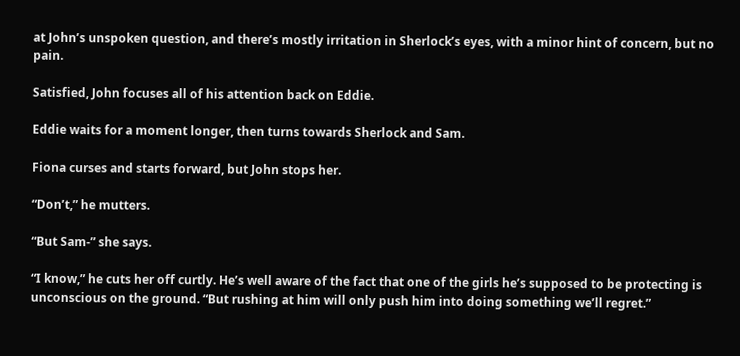at John’s unspoken question, and there’s mostly irritation in Sherlock’s eyes, with a minor hint of concern, but no pain.

Satisfied, John focuses all of his attention back on Eddie.

Eddie waits for a moment longer, then turns towards Sherlock and Sam.

Fiona curses and starts forward, but John stops her.

“Don’t,” he mutters.

“But Sam-” she says.

“I know,” he cuts her off curtly. He’s well aware of the fact that one of the girls he’s supposed to be protecting is unconscious on the ground. “But rushing at him will only push him into doing something we’ll regret.”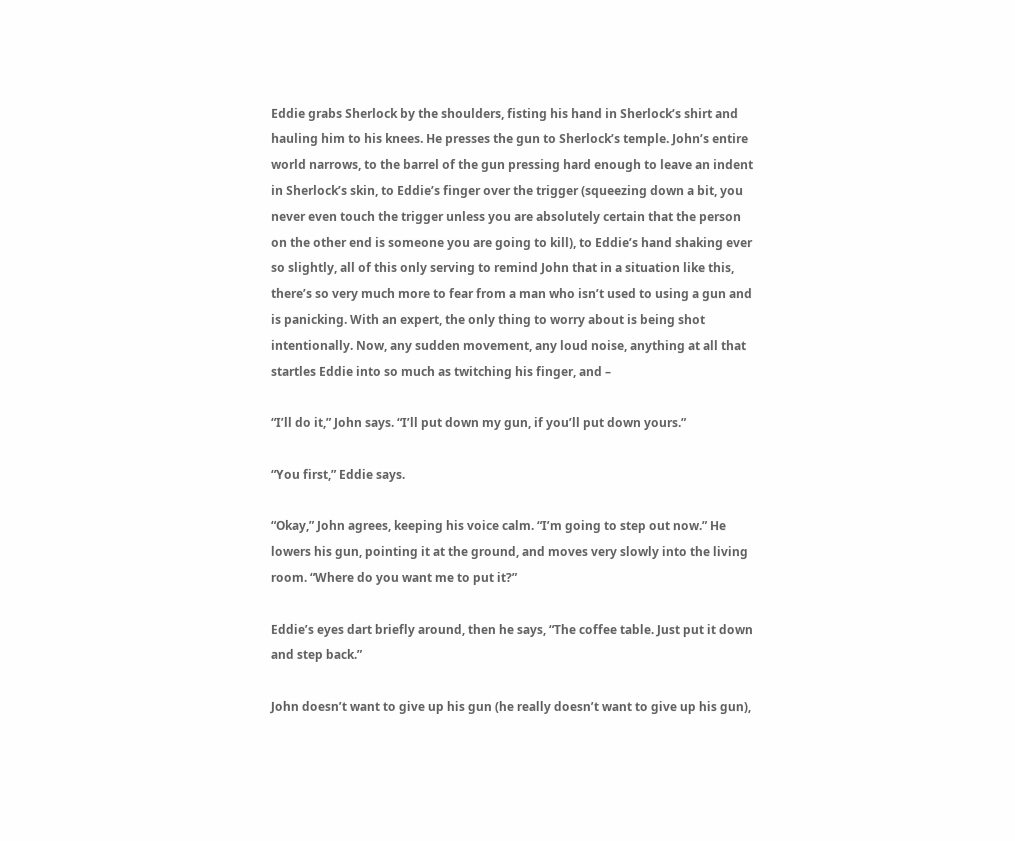Eddie grabs Sherlock by the shoulders, fisting his hand in Sherlock’s shirt and hauling him to his knees. He presses the gun to Sherlock’s temple. John’s entire world narrows, to the barrel of the gun pressing hard enough to leave an indent in Sherlock’s skin, to Eddie’s finger over the trigger (squeezing down a bit, you never even touch the trigger unless you are absolutely certain that the person on the other end is someone you are going to kill), to Eddie’s hand shaking ever so slightly, all of this only serving to remind John that in a situation like this, there’s so very much more to fear from a man who isn’t used to using a gun and is panicking. With an expert, the only thing to worry about is being shot intentionally. Now, any sudden movement, any loud noise, anything at all that startles Eddie into so much as twitching his finger, and –

“I’ll do it,” John says. “I’ll put down my gun, if you’ll put down yours.”

“You first,” Eddie says.

“Okay,” John agrees, keeping his voice calm. “I’m going to step out now.” He lowers his gun, pointing it at the ground, and moves very slowly into the living room. “Where do you want me to put it?”

Eddie’s eyes dart briefly around, then he says, “The coffee table. Just put it down and step back.”

John doesn’t want to give up his gun (he really doesn’t want to give up his gun),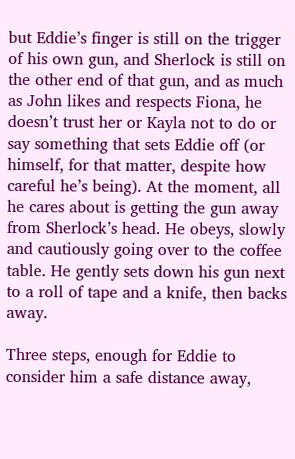but Eddie’s finger is still on the trigger of his own gun, and Sherlock is still on the other end of that gun, and as much as John likes and respects Fiona, he doesn’t trust her or Kayla not to do or say something that sets Eddie off (or himself, for that matter, despite how careful he’s being). At the moment, all he cares about is getting the gun away from Sherlock’s head. He obeys, slowly and cautiously going over to the coffee table. He gently sets down his gun next to a roll of tape and a knife, then backs away.

Three steps, enough for Eddie to consider him a safe distance away,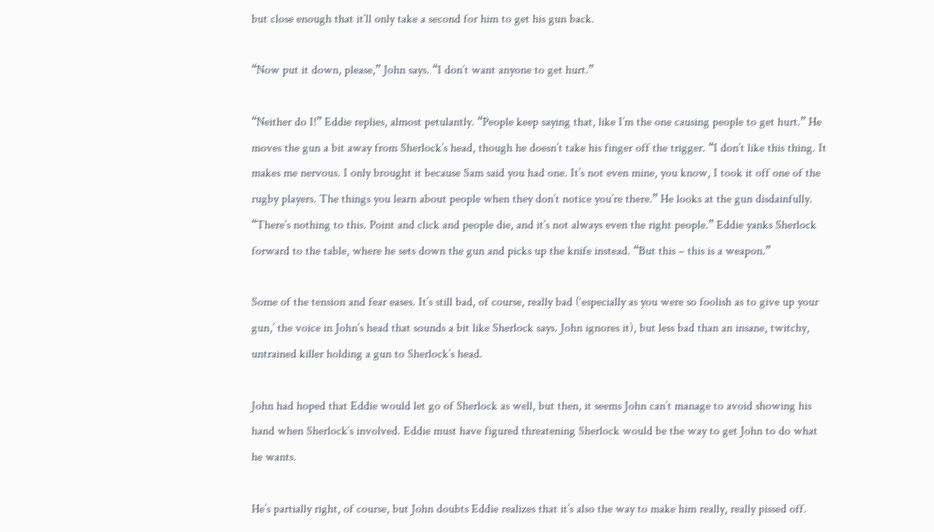but close enough that it’ll only take a second for him to get his gun back.

“Now put it down, please,” John says. “I don’t want anyone to get hurt.”

“Neither do I!” Eddie replies, almost petulantly. “People keep saying that, like I’m the one causing people to get hurt.” He moves the gun a bit away from Sherlock’s head, though he doesn’t take his finger off the trigger. “I don’t like this thing. It makes me nervous. I only brought it because Sam said you had one. It’s not even mine, you know, I took it off one of the rugby players. The things you learn about people when they don’t notice you’re there.” He looks at the gun disdainfully. “There’s nothing to this. Point and click and people die, and it’s not always even the right people.” Eddie yanks Sherlock forward to the table, where he sets down the gun and picks up the knife instead. “But this – this is a weapon.”

Some of the tension and fear eases. It’s still bad, of course, really bad (‘especially as you were so foolish as to give up your gun,’ the voice in John’s head that sounds a bit like Sherlock says. John ignores it), but less bad than an insane, twitchy, untrained killer holding a gun to Sherlock’s head.

John had hoped that Eddie would let go of Sherlock as well, but then, it seems John can’t manage to avoid showing his hand when Sherlock’s involved. Eddie must have figured threatening Sherlock would be the way to get John to do what he wants.

He’s partially right, of course, but John doubts Eddie realizes that it’s also the way to make him really, really pissed off.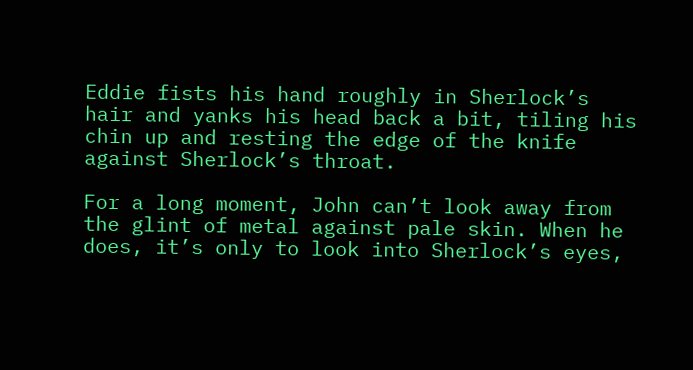Eddie fists his hand roughly in Sherlock’s hair and yanks his head back a bit, tiling his chin up and resting the edge of the knife against Sherlock’s throat.

For a long moment, John can’t look away from the glint of metal against pale skin. When he does, it’s only to look into Sherlock’s eyes,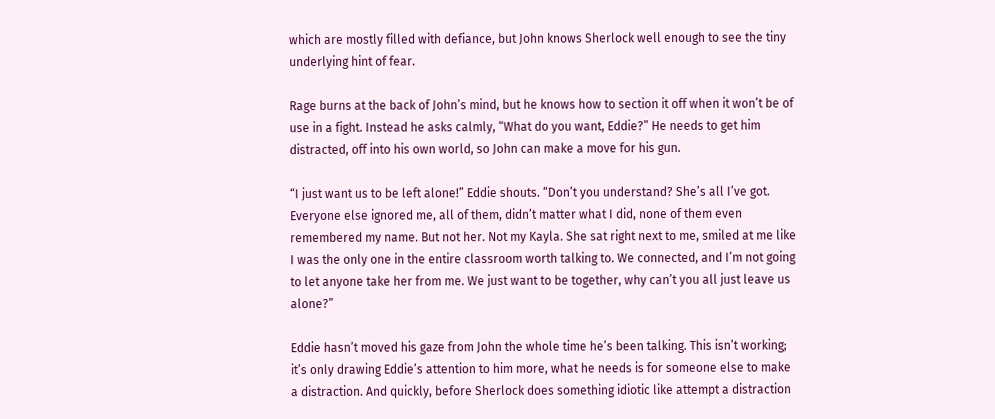which are mostly filled with defiance, but John knows Sherlock well enough to see the tiny underlying hint of fear.

Rage burns at the back of John’s mind, but he knows how to section it off when it won’t be of use in a fight. Instead he asks calmly, “What do you want, Eddie?” He needs to get him distracted, off into his own world, so John can make a move for his gun.

“I just want us to be left alone!” Eddie shouts. “Don’t you understand? She’s all I’ve got. Everyone else ignored me, all of them, didn’t matter what I did, none of them even remembered my name. But not her. Not my Kayla. She sat right next to me, smiled at me like I was the only one in the entire classroom worth talking to. We connected, and I’m not going to let anyone take her from me. We just want to be together, why can’t you all just leave us alone?”

Eddie hasn’t moved his gaze from John the whole time he’s been talking. This isn’t working; it’s only drawing Eddie’s attention to him more, what he needs is for someone else to make a distraction. And quickly, before Sherlock does something idiotic like attempt a distraction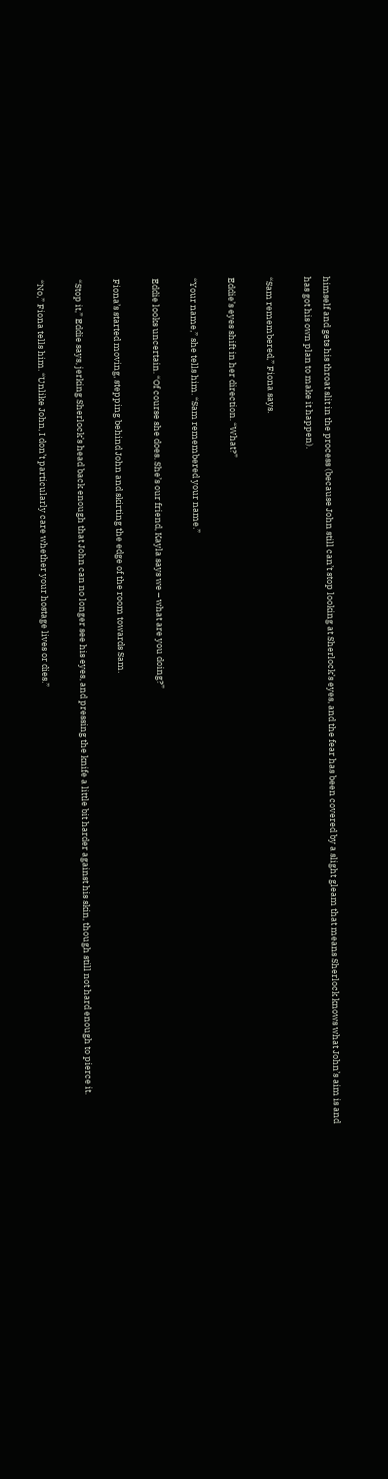himself and gets his throat slit in the process (because John still can’t stop looking at Sherlock’s eyes, and the fear has been covered by a slight gleam that means Sherlock knows what John’s aim is and has got his own plan to make it happen).

“Sam remembered,” Fiona says.

Eddie’s eyes shift in her direction. “What?”

“Your name,” she tells him. “Sam remembered your name.”

Eddie looks uncertain. “Of course she does. She’s our friend, Kayla says we – what are you doing?”

Fiona’s started moving, stepping behind John and skirting the edge of the room towards Sam.

“Stop it,” Eddie says, jerking Sherlock’s head back enough that John can no longer see his eyes, and pressing the knife a little bit harder against his skin, though still not hard enough to pierce it.

“No,” Fiona tells him. “Unlike John, I don’t particularly care whether your hostage lives or dies.”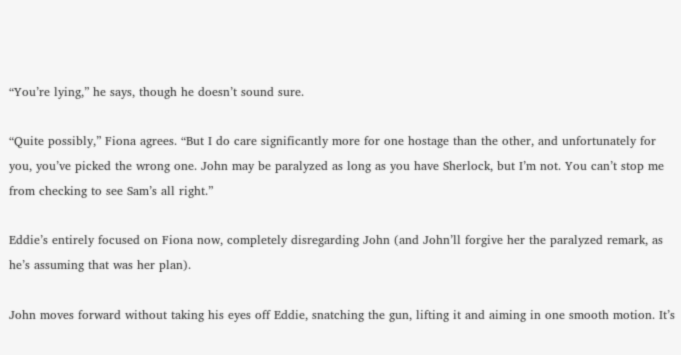“You’re lying,” he says, though he doesn’t sound sure.

“Quite possibly,” Fiona agrees. “But I do care significantly more for one hostage than the other, and unfortunately for you, you’ve picked the wrong one. John may be paralyzed as long as you have Sherlock, but I’m not. You can’t stop me from checking to see Sam’s all right.”

Eddie’s entirely focused on Fiona now, completely disregarding John (and John’ll forgive her the paralyzed remark, as he’s assuming that was her plan).

John moves forward without taking his eyes off Eddie, snatching the gun, lifting it and aiming in one smooth motion. It’s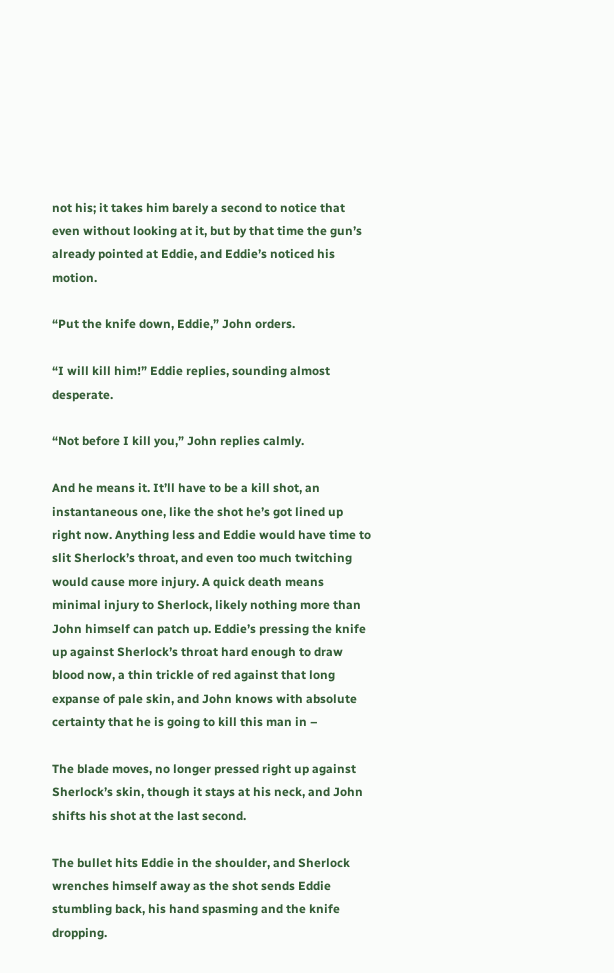not his; it takes him barely a second to notice that even without looking at it, but by that time the gun’s already pointed at Eddie, and Eddie’s noticed his motion.

“Put the knife down, Eddie,” John orders.

“I will kill him!” Eddie replies, sounding almost desperate.

“Not before I kill you,” John replies calmly.

And he means it. It’ll have to be a kill shot, an instantaneous one, like the shot he’s got lined up right now. Anything less and Eddie would have time to slit Sherlock’s throat, and even too much twitching would cause more injury. A quick death means minimal injury to Sherlock, likely nothing more than John himself can patch up. Eddie’s pressing the knife up against Sherlock’s throat hard enough to draw blood now, a thin trickle of red against that long expanse of pale skin, and John knows with absolute certainty that he is going to kill this man in –

The blade moves, no longer pressed right up against Sherlock’s skin, though it stays at his neck, and John shifts his shot at the last second.

The bullet hits Eddie in the shoulder, and Sherlock wrenches himself away as the shot sends Eddie stumbling back, his hand spasming and the knife dropping.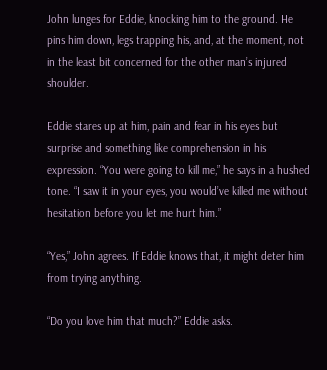John lunges for Eddie, knocking him to the ground. He pins him down, legs trapping his, and, at the moment, not in the least bit concerned for the other man’s injured shoulder.

Eddie stares up at him, pain and fear in his eyes but surprise and something like comprehension in his expression. “You were going to kill me,” he says in a hushed tone. “I saw it in your eyes, you would’ve killed me without hesitation before you let me hurt him.”

“Yes,” John agrees. If Eddie knows that, it might deter him from trying anything.

“Do you love him that much?” Eddie asks.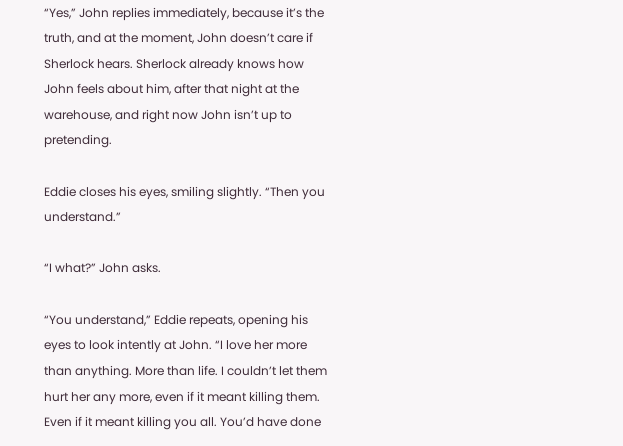“Yes,” John replies immediately, because it’s the truth, and at the moment, John doesn’t care if Sherlock hears. Sherlock already knows how John feels about him, after that night at the warehouse, and right now John isn’t up to pretending.

Eddie closes his eyes, smiling slightly. “Then you understand.”

“I what?” John asks.

“You understand,” Eddie repeats, opening his eyes to look intently at John. “I love her more than anything. More than life. I couldn’t let them hurt her any more, even if it meant killing them. Even if it meant killing you all. You’d have done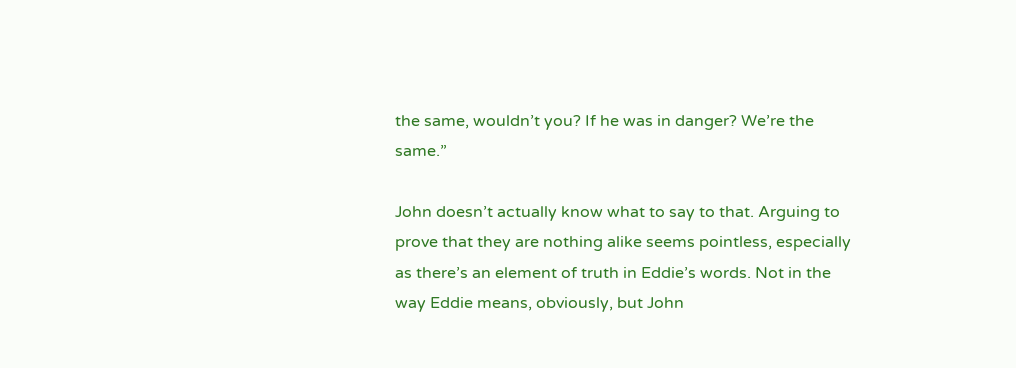the same, wouldn’t you? If he was in danger? We’re the same.”

John doesn’t actually know what to say to that. Arguing to prove that they are nothing alike seems pointless, especially as there’s an element of truth in Eddie’s words. Not in the way Eddie means, obviously, but John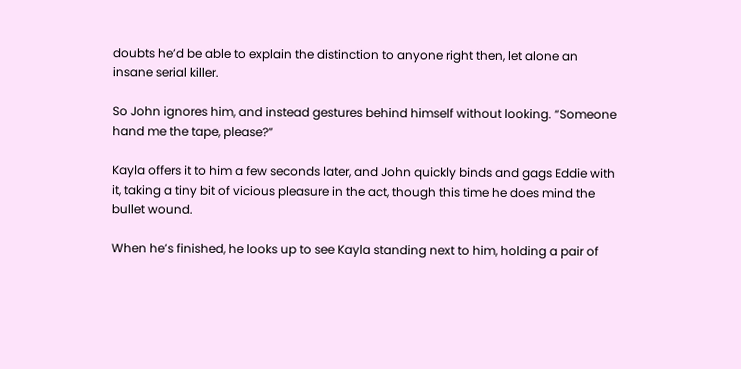doubts he’d be able to explain the distinction to anyone right then, let alone an insane serial killer.

So John ignores him, and instead gestures behind himself without looking. “Someone hand me the tape, please?”

Kayla offers it to him a few seconds later, and John quickly binds and gags Eddie with it, taking a tiny bit of vicious pleasure in the act, though this time he does mind the bullet wound.

When he’s finished, he looks up to see Kayla standing next to him, holding a pair of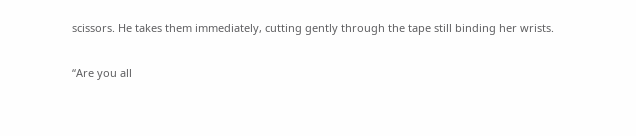scissors. He takes them immediately, cutting gently through the tape still binding her wrists.

“Are you all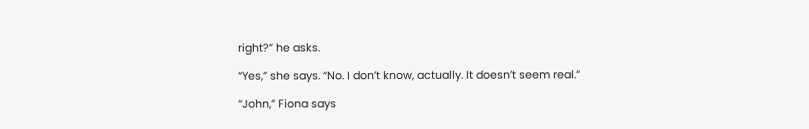right?” he asks.

“Yes,” she says. “No. I don’t know, actually. It doesn’t seem real.”

“John,” Fiona says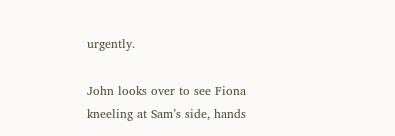urgently.

John looks over to see Fiona kneeling at Sam’s side, hands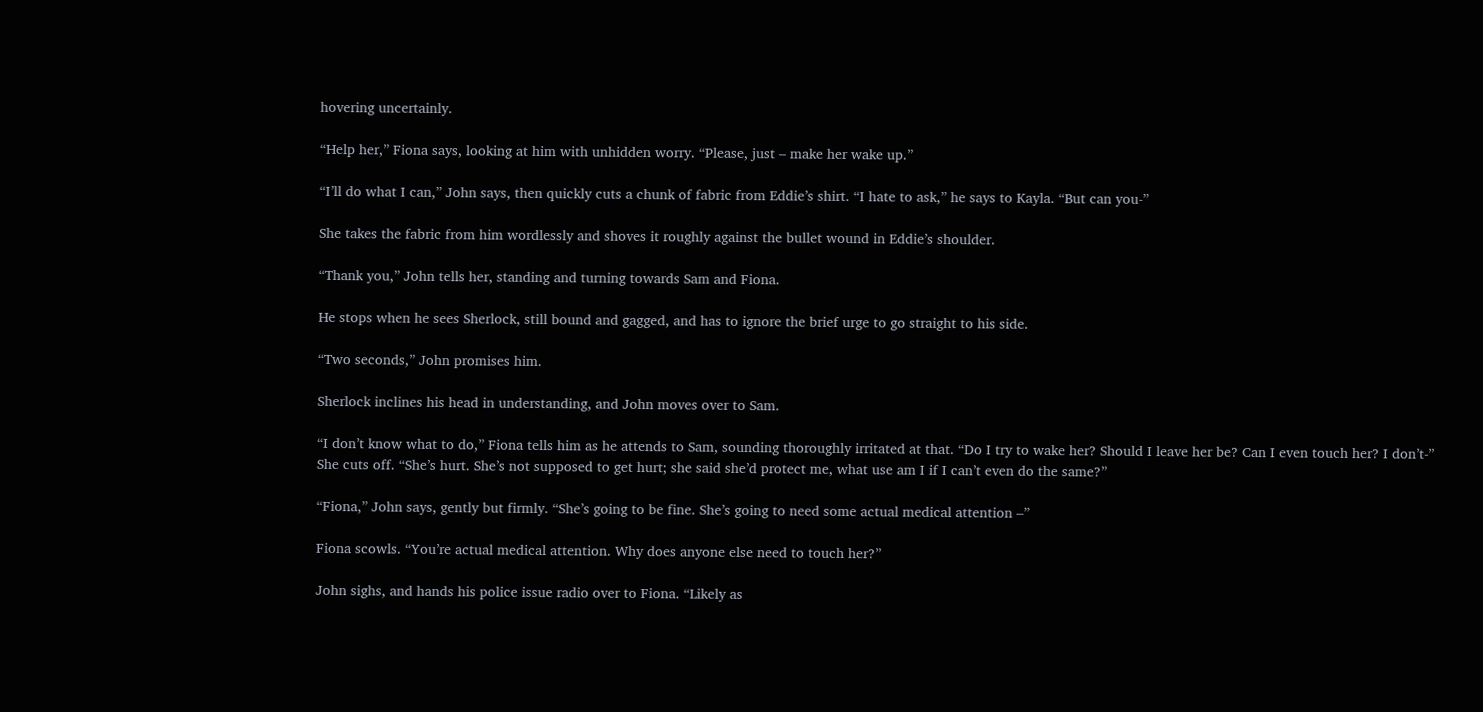hovering uncertainly.

“Help her,” Fiona says, looking at him with unhidden worry. “Please, just – make her wake up.”

“I’ll do what I can,” John says, then quickly cuts a chunk of fabric from Eddie’s shirt. “I hate to ask,” he says to Kayla. “But can you-”

She takes the fabric from him wordlessly and shoves it roughly against the bullet wound in Eddie’s shoulder.

“Thank you,” John tells her, standing and turning towards Sam and Fiona.

He stops when he sees Sherlock, still bound and gagged, and has to ignore the brief urge to go straight to his side.

“Two seconds,” John promises him.

Sherlock inclines his head in understanding, and John moves over to Sam.

“I don’t know what to do,” Fiona tells him as he attends to Sam, sounding thoroughly irritated at that. “Do I try to wake her? Should I leave her be? Can I even touch her? I don’t-” She cuts off. “She’s hurt. She’s not supposed to get hurt; she said she’d protect me, what use am I if I can’t even do the same?”

“Fiona,” John says, gently but firmly. “She’s going to be fine. She’s going to need some actual medical attention –”

Fiona scowls. “You’re actual medical attention. Why does anyone else need to touch her?”

John sighs, and hands his police issue radio over to Fiona. “Likely as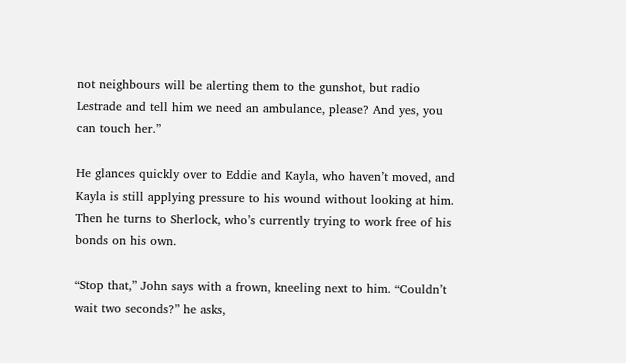not neighbours will be alerting them to the gunshot, but radio Lestrade and tell him we need an ambulance, please? And yes, you can touch her.”

He glances quickly over to Eddie and Kayla, who haven’t moved, and Kayla is still applying pressure to his wound without looking at him. Then he turns to Sherlock, who’s currently trying to work free of his bonds on his own.

“Stop that,” John says with a frown, kneeling next to him. “Couldn’t wait two seconds?” he asks,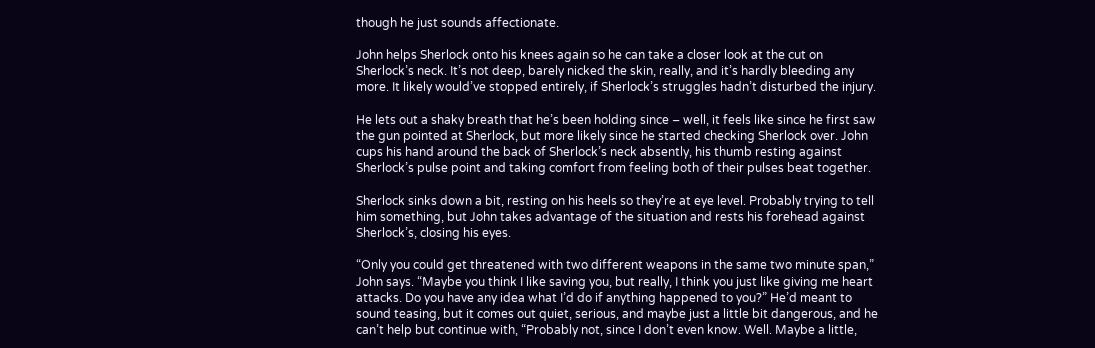though he just sounds affectionate.

John helps Sherlock onto his knees again so he can take a closer look at the cut on Sherlock’s neck. It’s not deep, barely nicked the skin, really, and it’s hardly bleeding any more. It likely would’ve stopped entirely, if Sherlock’s struggles hadn’t disturbed the injury.

He lets out a shaky breath that he’s been holding since – well, it feels like since he first saw the gun pointed at Sherlock, but more likely since he started checking Sherlock over. John cups his hand around the back of Sherlock’s neck absently, his thumb resting against Sherlock’s pulse point and taking comfort from feeling both of their pulses beat together.

Sherlock sinks down a bit, resting on his heels so they’re at eye level. Probably trying to tell him something, but John takes advantage of the situation and rests his forehead against Sherlock’s, closing his eyes.

“Only you could get threatened with two different weapons in the same two minute span,” John says. “Maybe you think I like saving you, but really, I think you just like giving me heart attacks. Do you have any idea what I’d do if anything happened to you?” He’d meant to sound teasing, but it comes out quiet, serious, and maybe just a little bit dangerous, and he can’t help but continue with, “Probably not, since I don’t even know. Well. Maybe a little,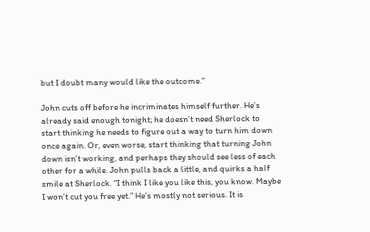but I doubt many would like the outcome.”

John cuts off before he incriminates himself further. He’s already said enough tonight; he doesn’t need Sherlock to start thinking he needs to figure out a way to turn him down once again. Or, even worse, start thinking that turning John down isn’t working, and perhaps they should see less of each other for a while. John pulls back a little, and quirks a half smile at Sherlock. “I think I like you like this, you know. Maybe I won’t cut you free yet.” He’s mostly not serious. It is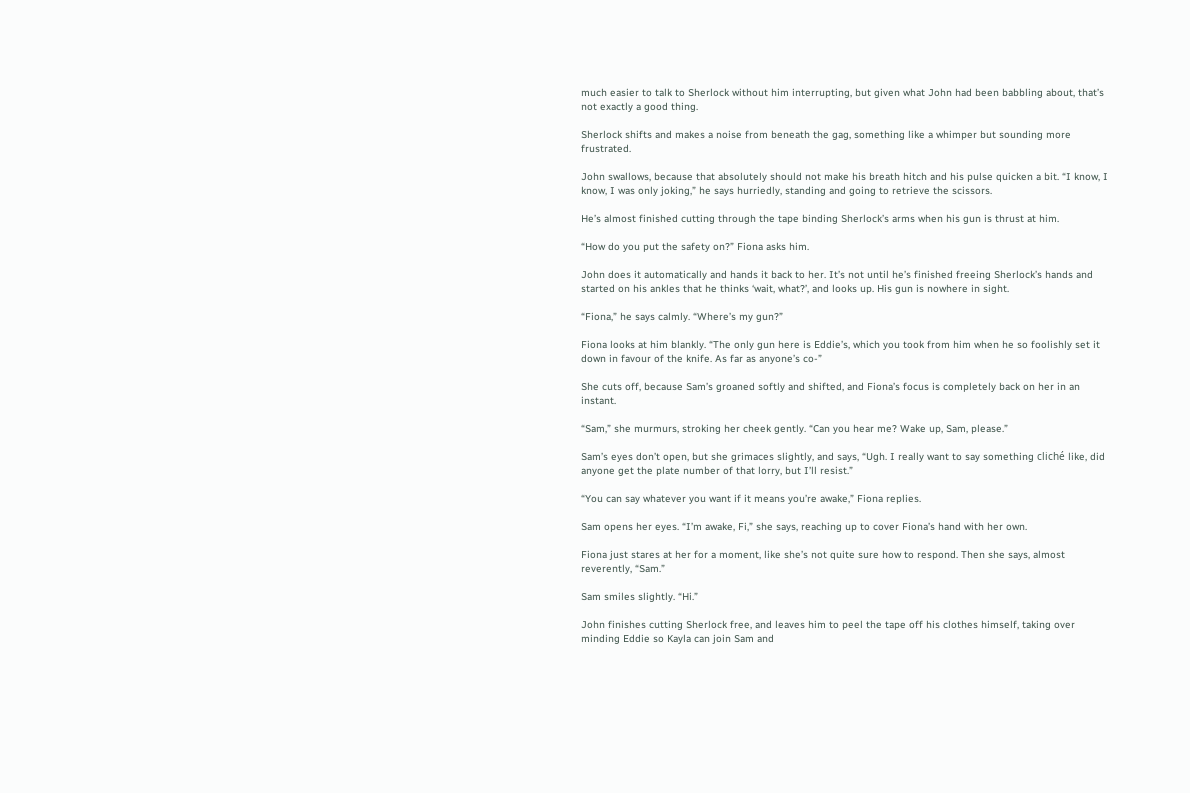much easier to talk to Sherlock without him interrupting, but given what John had been babbling about, that’s not exactly a good thing.

Sherlock shifts and makes a noise from beneath the gag, something like a whimper but sounding more frustrated.

John swallows, because that absolutely should not make his breath hitch and his pulse quicken a bit. “I know, I know, I was only joking,” he says hurriedly, standing and going to retrieve the scissors.

He’s almost finished cutting through the tape binding Sherlock’s arms when his gun is thrust at him.

“How do you put the safety on?” Fiona asks him.

John does it automatically and hands it back to her. It’s not until he’s finished freeing Sherlock’s hands and started on his ankles that he thinks ‘wait, what?’, and looks up. His gun is nowhere in sight.

“Fiona,” he says calmly. “Where’s my gun?”

Fiona looks at him blankly. “The only gun here is Eddie’s, which you took from him when he so foolishly set it down in favour of the knife. As far as anyone’s co-”

She cuts off, because Sam’s groaned softly and shifted, and Fiona’s focus is completely back on her in an instant.

“Sam,” she murmurs, stroking her cheek gently. “Can you hear me? Wake up, Sam, please.”

Sam’s eyes don’t open, but she grimaces slightly, and says, “Ugh. I really want to say something cliché like, did anyone get the plate number of that lorry, but I’ll resist.”

“You can say whatever you want if it means you’re awake,” Fiona replies.

Sam opens her eyes. “I’m awake, Fi,” she says, reaching up to cover Fiona’s hand with her own.

Fiona just stares at her for a moment, like she’s not quite sure how to respond. Then she says, almost reverently, “Sam.”

Sam smiles slightly. “Hi.”

John finishes cutting Sherlock free, and leaves him to peel the tape off his clothes himself, taking over minding Eddie so Kayla can join Sam and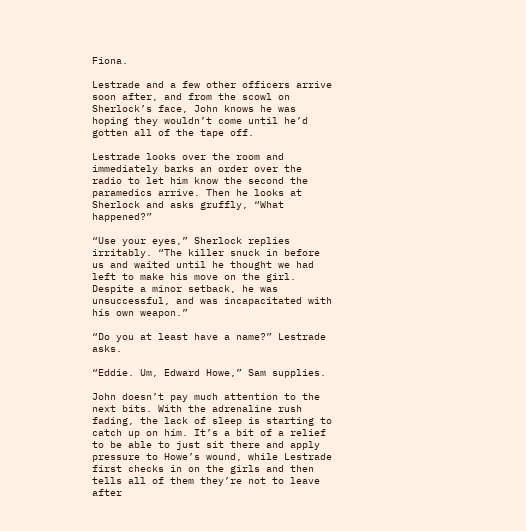Fiona.

Lestrade and a few other officers arrive soon after, and from the scowl on Sherlock’s face, John knows he was hoping they wouldn’t come until he’d gotten all of the tape off.

Lestrade looks over the room and immediately barks an order over the radio to let him know the second the paramedics arrive. Then he looks at Sherlock and asks gruffly, “What happened?”

“Use your eyes,” Sherlock replies irritably. “The killer snuck in before us and waited until he thought we had left to make his move on the girl. Despite a minor setback, he was unsuccessful, and was incapacitated with his own weapon.”

“Do you at least have a name?” Lestrade asks.

“Eddie. Um, Edward Howe,” Sam supplies.

John doesn’t pay much attention to the next bits. With the adrenaline rush fading, the lack of sleep is starting to catch up on him. It’s a bit of a relief to be able to just sit there and apply pressure to Howe’s wound, while Lestrade first checks in on the girls and then tells all of them they’re not to leave after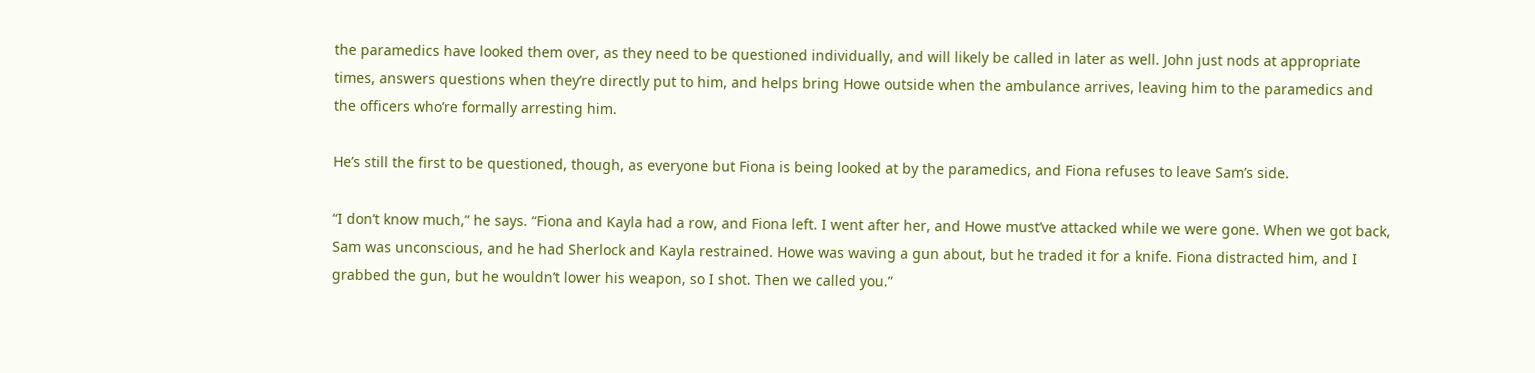the paramedics have looked them over, as they need to be questioned individually, and will likely be called in later as well. John just nods at appropriate times, answers questions when they’re directly put to him, and helps bring Howe outside when the ambulance arrives, leaving him to the paramedics and the officers who’re formally arresting him.

He’s still the first to be questioned, though, as everyone but Fiona is being looked at by the paramedics, and Fiona refuses to leave Sam’s side.

“I don’t know much,” he says. “Fiona and Kayla had a row, and Fiona left. I went after her, and Howe must’ve attacked while we were gone. When we got back, Sam was unconscious, and he had Sherlock and Kayla restrained. Howe was waving a gun about, but he traded it for a knife. Fiona distracted him, and I grabbed the gun, but he wouldn’t lower his weapon, so I shot. Then we called you.”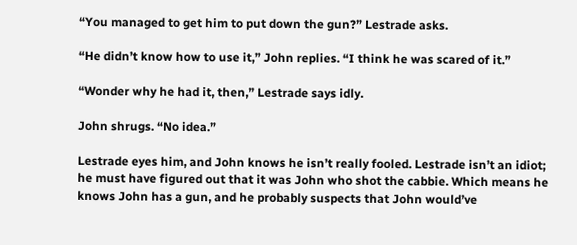“You managed to get him to put down the gun?” Lestrade asks.

“He didn’t know how to use it,” John replies. “I think he was scared of it.”

“Wonder why he had it, then,” Lestrade says idly.

John shrugs. “No idea.”

Lestrade eyes him, and John knows he isn’t really fooled. Lestrade isn’t an idiot; he must have figured out that it was John who shot the cabbie. Which means he knows John has a gun, and he probably suspects that John would’ve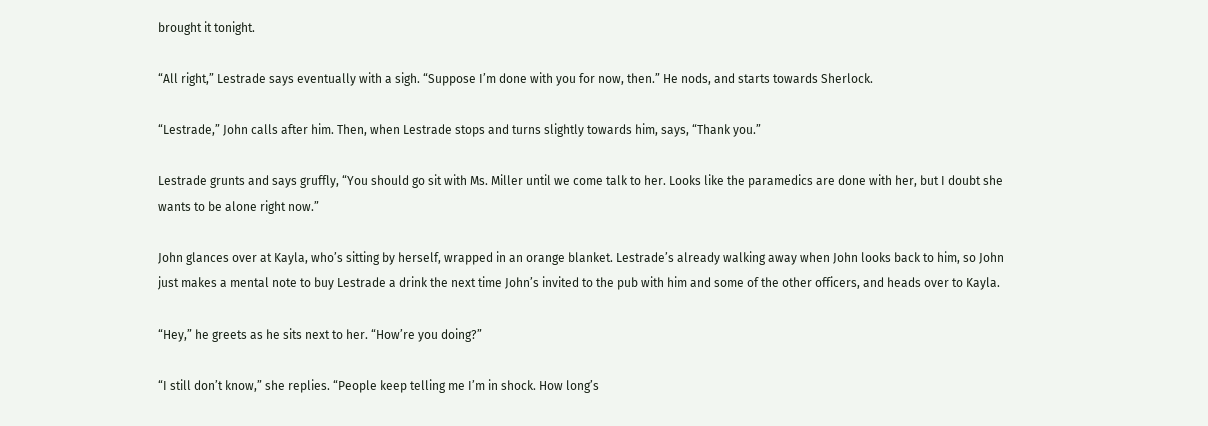brought it tonight.

“All right,” Lestrade says eventually with a sigh. “Suppose I’m done with you for now, then.” He nods, and starts towards Sherlock.

“Lestrade,” John calls after him. Then, when Lestrade stops and turns slightly towards him, says, “Thank you.”

Lestrade grunts and says gruffly, “You should go sit with Ms. Miller until we come talk to her. Looks like the paramedics are done with her, but I doubt she wants to be alone right now.”

John glances over at Kayla, who’s sitting by herself, wrapped in an orange blanket. Lestrade’s already walking away when John looks back to him, so John just makes a mental note to buy Lestrade a drink the next time John’s invited to the pub with him and some of the other officers, and heads over to Kayla.

“Hey,” he greets as he sits next to her. “How’re you doing?”

“I still don’t know,” she replies. “People keep telling me I’m in shock. How long’s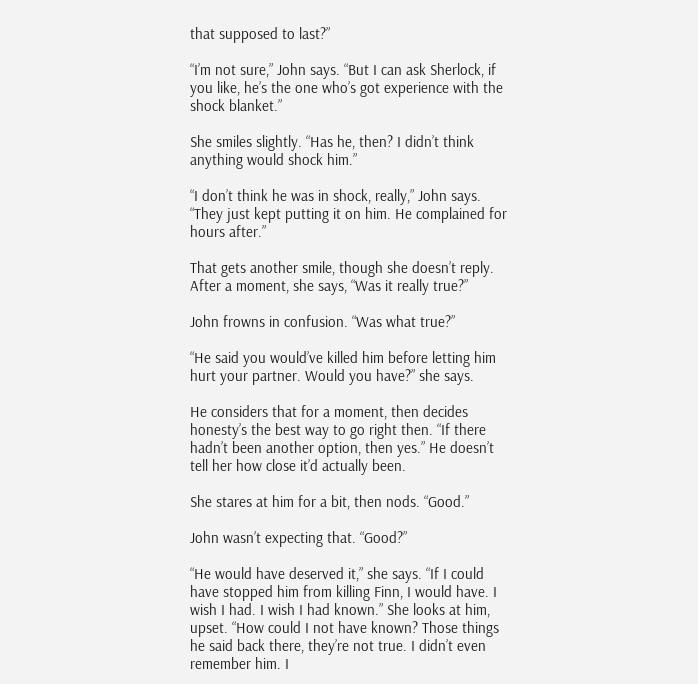that supposed to last?”

“I’m not sure,” John says. “But I can ask Sherlock, if you like, he’s the one who’s got experience with the shock blanket.”

She smiles slightly. “Has he, then? I didn’t think anything would shock him.”

“I don’t think he was in shock, really,” John says. “They just kept putting it on him. He complained for hours after.”

That gets another smile, though she doesn’t reply. After a moment, she says, “Was it really true?”

John frowns in confusion. “Was what true?”

“He said you would’ve killed him before letting him hurt your partner. Would you have?” she says.

He considers that for a moment, then decides honesty’s the best way to go right then. “If there hadn’t been another option, then yes.” He doesn’t tell her how close it’d actually been.

She stares at him for a bit, then nods. “Good.”

John wasn’t expecting that. “Good?”

“He would have deserved it,” she says. “If I could have stopped him from killing Finn, I would have. I wish I had. I wish I had known.” She looks at him, upset. “How could I not have known? Those things he said back there, they’re not true. I didn’t even remember him. I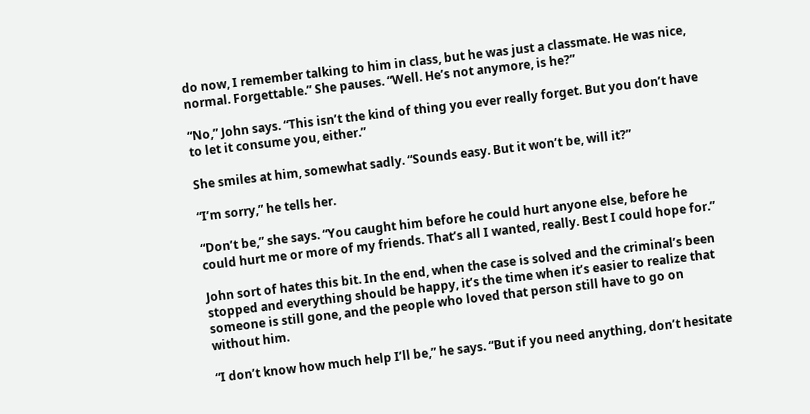do now, I remember talking to him in class, but he was just a classmate. He was nice, normal. Forgettable.” She pauses. “Well. He’s not anymore, is he?”

“No,” John says. “This isn’t the kind of thing you ever really forget. But you don’t have to let it consume you, either.”

She smiles at him, somewhat sadly. “Sounds easy. But it won’t be, will it?”

“I’m sorry,” he tells her.

“Don’t be,” she says. “You caught him before he could hurt anyone else, before he could hurt me or more of my friends. That’s all I wanted, really. Best I could hope for.”

John sort of hates this bit. In the end, when the case is solved and the criminal’s been stopped and everything should be happy, it’s the time when it’s easier to realize that someone is still gone, and the people who loved that person still have to go on without him.

“I don’t know how much help I’ll be,” he says. “But if you need anything, don’t hesitate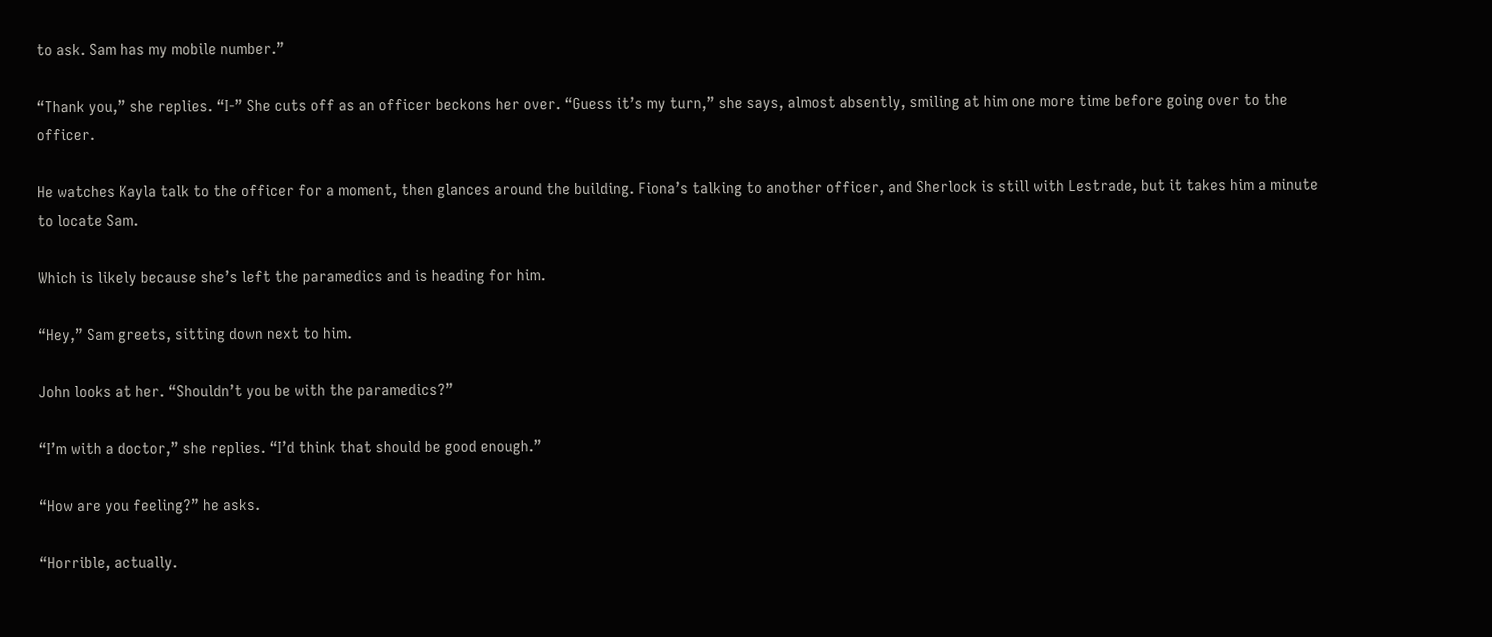to ask. Sam has my mobile number.”

“Thank you,” she replies. “I-” She cuts off as an officer beckons her over. “Guess it’s my turn,” she says, almost absently, smiling at him one more time before going over to the officer.

He watches Kayla talk to the officer for a moment, then glances around the building. Fiona’s talking to another officer, and Sherlock is still with Lestrade, but it takes him a minute to locate Sam.

Which is likely because she’s left the paramedics and is heading for him.

“Hey,” Sam greets, sitting down next to him.

John looks at her. “Shouldn’t you be with the paramedics?”

“I’m with a doctor,” she replies. “I’d think that should be good enough.”

“How are you feeling?” he asks.

“Horrible, actually.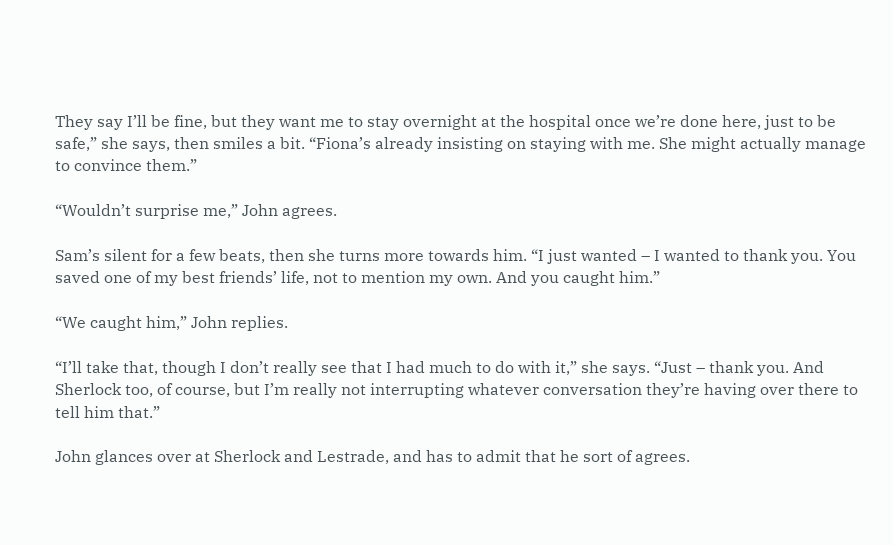They say I’ll be fine, but they want me to stay overnight at the hospital once we’re done here, just to be safe,” she says, then smiles a bit. “Fiona’s already insisting on staying with me. She might actually manage to convince them.”

“Wouldn’t surprise me,” John agrees.

Sam’s silent for a few beats, then she turns more towards him. “I just wanted – I wanted to thank you. You saved one of my best friends’ life, not to mention my own. And you caught him.”

“We caught him,” John replies.

“I’ll take that, though I don’t really see that I had much to do with it,” she says. “Just – thank you. And Sherlock too, of course, but I’m really not interrupting whatever conversation they’re having over there to tell him that.”

John glances over at Sherlock and Lestrade, and has to admit that he sort of agrees.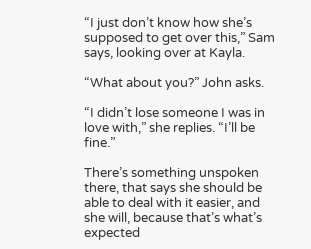“I just don’t know how she’s supposed to get over this,” Sam says, looking over at Kayla.

“What about you?” John asks.

“I didn’t lose someone I was in love with,” she replies. “I’ll be fine.”

There’s something unspoken there, that says she should be able to deal with it easier, and she will, because that’s what’s expected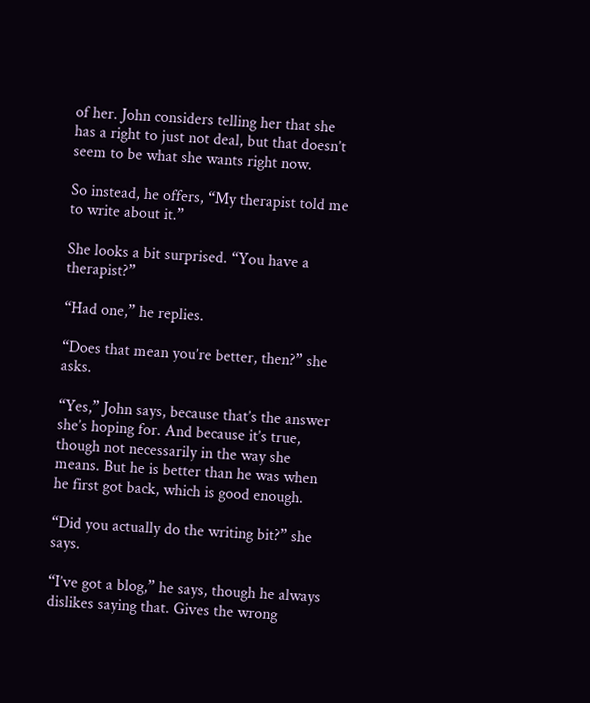of her. John considers telling her that she has a right to just not deal, but that doesn’t seem to be what she wants right now.

So instead, he offers, “My therapist told me to write about it.”

She looks a bit surprised. “You have a therapist?”

“Had one,” he replies.

“Does that mean you’re better, then?” she asks.

“Yes,” John says, because that’s the answer she’s hoping for. And because it’s true, though not necessarily in the way she means. But he is better than he was when he first got back, which is good enough.

“Did you actually do the writing bit?” she says.

“I’ve got a blog,” he says, though he always dislikes saying that. Gives the wrong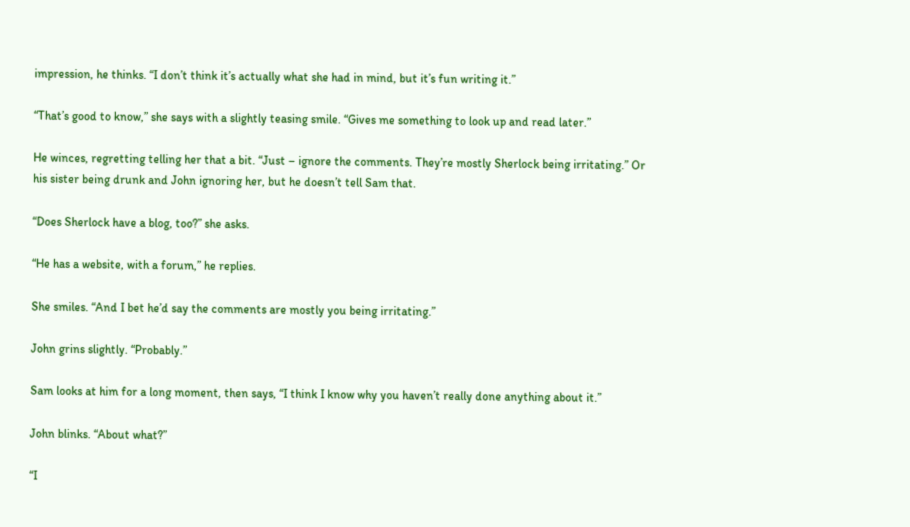impression, he thinks. “I don’t think it’s actually what she had in mind, but it’s fun writing it.”

“That’s good to know,” she says with a slightly teasing smile. “Gives me something to look up and read later.”

He winces, regretting telling her that a bit. “Just – ignore the comments. They’re mostly Sherlock being irritating.” Or his sister being drunk and John ignoring her, but he doesn’t tell Sam that.

“Does Sherlock have a blog, too?” she asks.

“He has a website, with a forum,” he replies.

She smiles. “And I bet he’d say the comments are mostly you being irritating.”

John grins slightly. “Probably.”

Sam looks at him for a long moment, then says, “I think I know why you haven’t really done anything about it.”

John blinks. “About what?”

“I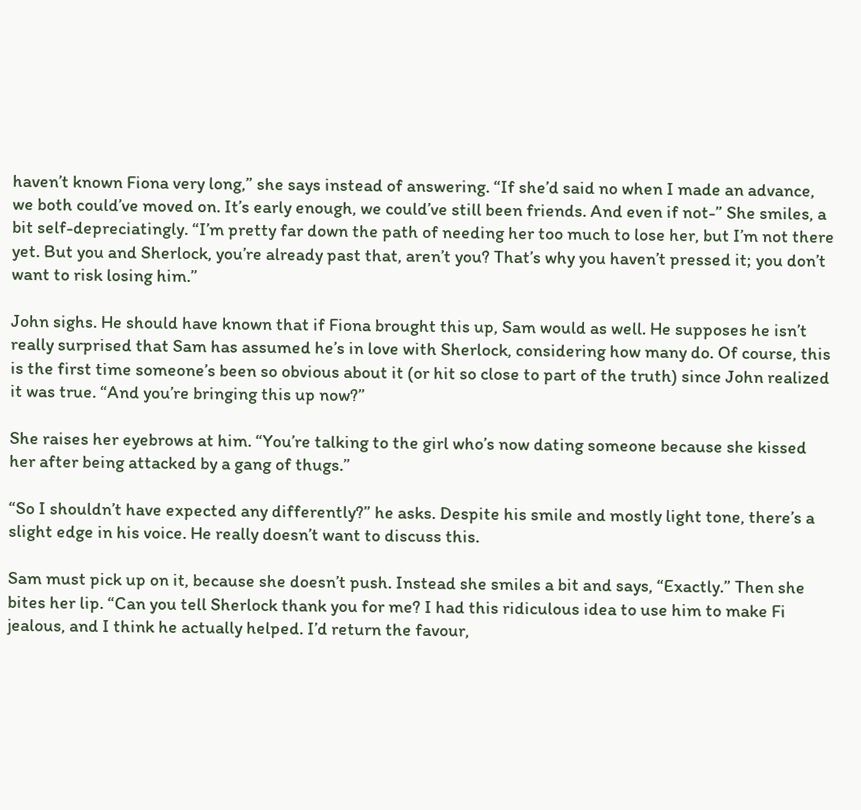haven’t known Fiona very long,” she says instead of answering. “If she’d said no when I made an advance, we both could’ve moved on. It’s early enough, we could’ve still been friends. And even if not-” She smiles, a bit self-depreciatingly. “I’m pretty far down the path of needing her too much to lose her, but I’m not there yet. But you and Sherlock, you’re already past that, aren’t you? That’s why you haven’t pressed it; you don’t want to risk losing him.”

John sighs. He should have known that if Fiona brought this up, Sam would as well. He supposes he isn’t really surprised that Sam has assumed he’s in love with Sherlock, considering how many do. Of course, this is the first time someone’s been so obvious about it (or hit so close to part of the truth) since John realized it was true. “And you’re bringing this up now?”

She raises her eyebrows at him. “You’re talking to the girl who’s now dating someone because she kissed her after being attacked by a gang of thugs.”

“So I shouldn’t have expected any differently?” he asks. Despite his smile and mostly light tone, there’s a slight edge in his voice. He really doesn’t want to discuss this.

Sam must pick up on it, because she doesn’t push. Instead she smiles a bit and says, “Exactly.” Then she bites her lip. “Can you tell Sherlock thank you for me? I had this ridiculous idea to use him to make Fi jealous, and I think he actually helped. I’d return the favour,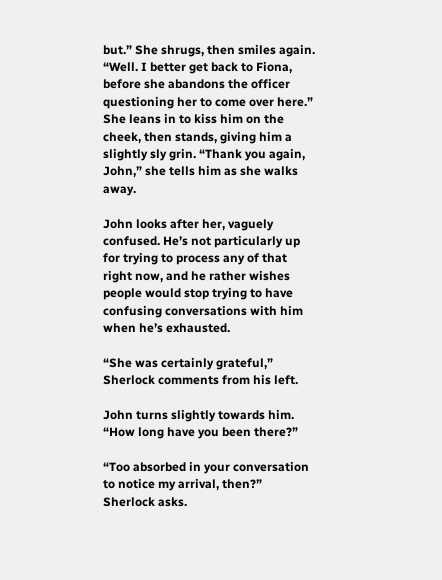but.” She shrugs, then smiles again. “Well. I better get back to Fiona, before she abandons the officer questioning her to come over here.” She leans in to kiss him on the cheek, then stands, giving him a slightly sly grin. “Thank you again, John,” she tells him as she walks away.

John looks after her, vaguely confused. He’s not particularly up for trying to process any of that right now, and he rather wishes people would stop trying to have confusing conversations with him when he’s exhausted.

“She was certainly grateful,” Sherlock comments from his left.

John turns slightly towards him. “How long have you been there?”

“Too absorbed in your conversation to notice my arrival, then?” Sherlock asks.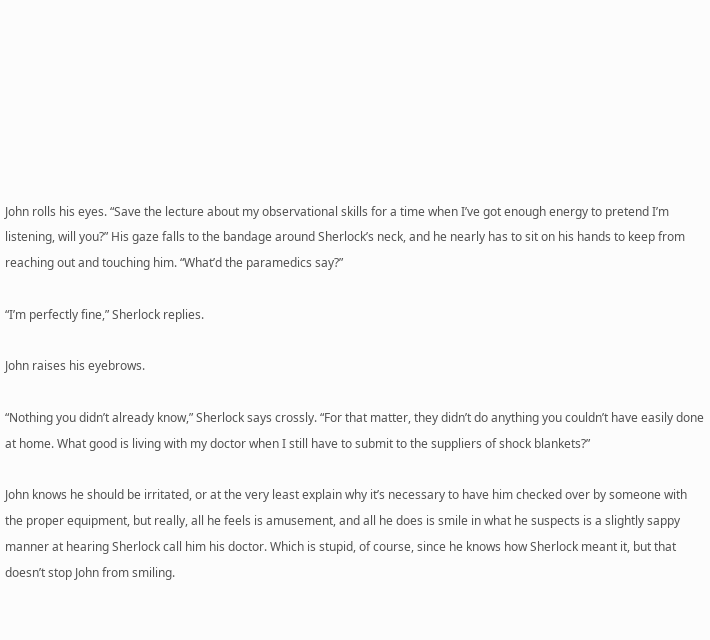John rolls his eyes. “Save the lecture about my observational skills for a time when I’ve got enough energy to pretend I’m listening, will you?” His gaze falls to the bandage around Sherlock’s neck, and he nearly has to sit on his hands to keep from reaching out and touching him. “What’d the paramedics say?”

“I’m perfectly fine,” Sherlock replies.

John raises his eyebrows.

“Nothing you didn’t already know,” Sherlock says crossly. “For that matter, they didn’t do anything you couldn’t have easily done at home. What good is living with my doctor when I still have to submit to the suppliers of shock blankets?”

John knows he should be irritated, or at the very least explain why it’s necessary to have him checked over by someone with the proper equipment, but really, all he feels is amusement, and all he does is smile in what he suspects is a slightly sappy manner at hearing Sherlock call him his doctor. Which is stupid, of course, since he knows how Sherlock meant it, but that doesn’t stop John from smiling.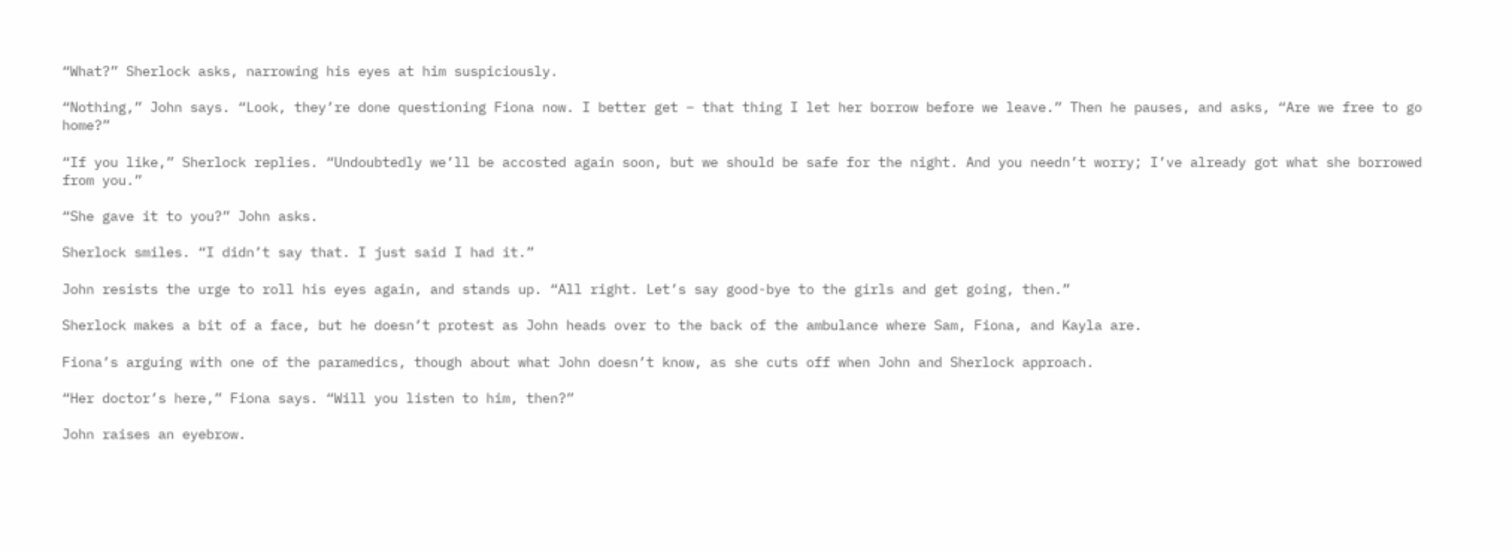“What?” Sherlock asks, narrowing his eyes at him suspiciously.

“Nothing,” John says. “Look, they’re done questioning Fiona now. I better get – that thing I let her borrow before we leave.” Then he pauses, and asks, “Are we free to go home?”

“If you like,” Sherlock replies. “Undoubtedly we’ll be accosted again soon, but we should be safe for the night. And you needn’t worry; I’ve already got what she borrowed from you.”

“She gave it to you?” John asks.

Sherlock smiles. “I didn’t say that. I just said I had it.”

John resists the urge to roll his eyes again, and stands up. “All right. Let’s say good-bye to the girls and get going, then.”

Sherlock makes a bit of a face, but he doesn’t protest as John heads over to the back of the ambulance where Sam, Fiona, and Kayla are.

Fiona’s arguing with one of the paramedics, though about what John doesn’t know, as she cuts off when John and Sherlock approach.

“Her doctor’s here,” Fiona says. “Will you listen to him, then?”

John raises an eyebrow.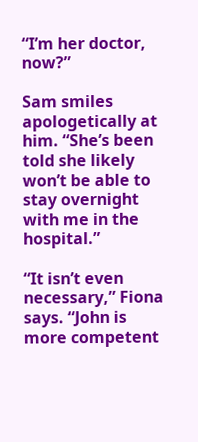“I’m her doctor, now?”

Sam smiles apologetically at him. “She’s been told she likely won’t be able to stay overnight with me in the hospital.”

“It isn’t even necessary,” Fiona says. “John is more competent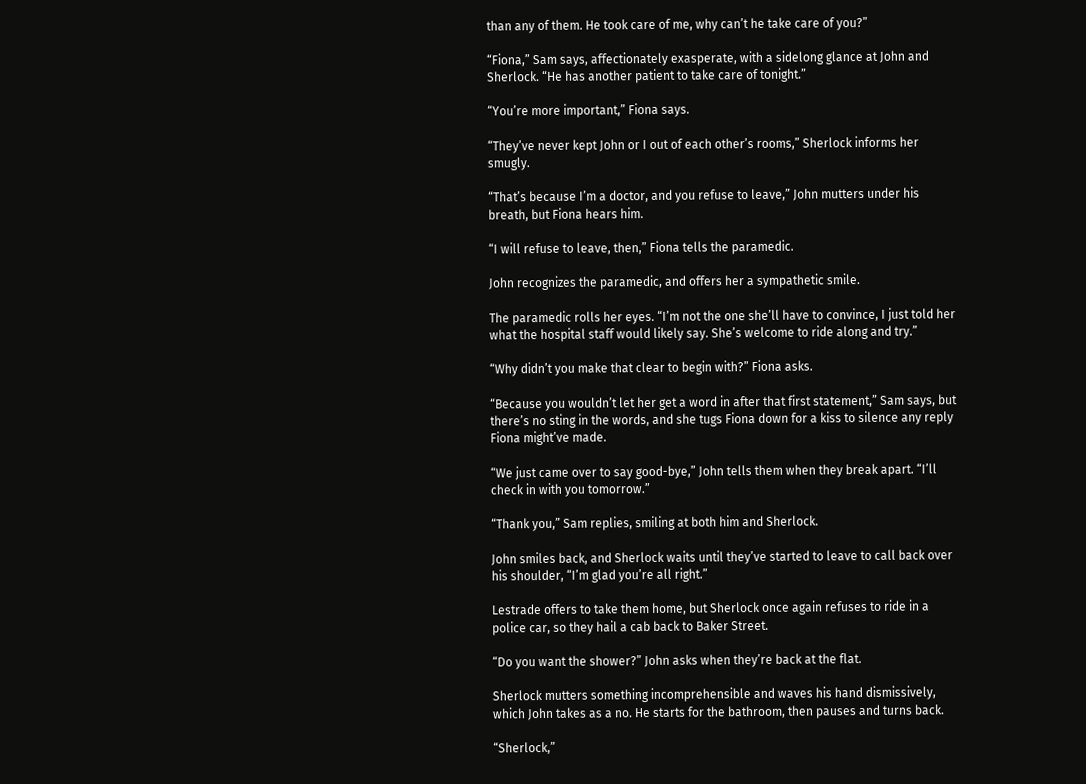than any of them. He took care of me, why can’t he take care of you?”

“Fiona,” Sam says, affectionately exasperate, with a sidelong glance at John and Sherlock. “He has another patient to take care of tonight.”

“You’re more important,” Fiona says.

“They’ve never kept John or I out of each other’s rooms,” Sherlock informs her smugly.

“That’s because I’m a doctor, and you refuse to leave,” John mutters under his breath, but Fiona hears him.

“I will refuse to leave, then,” Fiona tells the paramedic.

John recognizes the paramedic, and offers her a sympathetic smile.

The paramedic rolls her eyes. “I’m not the one she’ll have to convince, I just told her what the hospital staff would likely say. She’s welcome to ride along and try.”

“Why didn’t you make that clear to begin with?” Fiona asks.

“Because you wouldn’t let her get a word in after that first statement,” Sam says, but there’s no sting in the words, and she tugs Fiona down for a kiss to silence any reply Fiona might’ve made.

“We just came over to say good-bye,” John tells them when they break apart. “I’ll check in with you tomorrow.”

“Thank you,” Sam replies, smiling at both him and Sherlock.

John smiles back, and Sherlock waits until they’ve started to leave to call back over his shoulder, “I’m glad you’re all right.”

Lestrade offers to take them home, but Sherlock once again refuses to ride in a police car, so they hail a cab back to Baker Street.

“Do you want the shower?” John asks when they’re back at the flat.

Sherlock mutters something incomprehensible and waves his hand dismissively, which John takes as a no. He starts for the bathroom, then pauses and turns back.

“Sherlock,”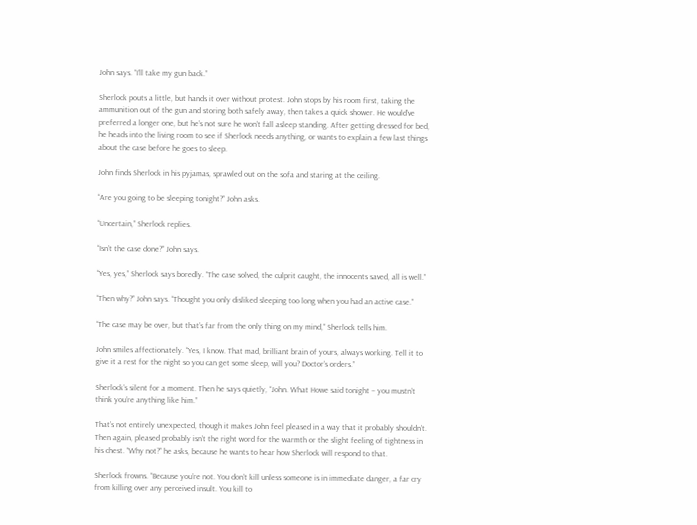John says. “I’ll take my gun back.”

Sherlock pouts a little, but hands it over without protest. John stops by his room first, taking the ammunition out of the gun and storing both safely away, then takes a quick shower. He would’ve preferred a longer one, but he’s not sure he won’t fall asleep standing. After getting dressed for bed, he heads into the living room to see if Sherlock needs anything, or wants to explain a few last things about the case before he goes to sleep.

John finds Sherlock in his pyjamas, sprawled out on the sofa and staring at the ceiling.

“Are you going to be sleeping tonight?” John asks.

“Uncertain,” Sherlock replies.

“Isn’t the case done?” John says.

“Yes, yes,” Sherlock says boredly. “The case solved, the culprit caught, the innocents saved, all is well.”

“Then why?” John says. “Thought you only disliked sleeping too long when you had an active case.”

“The case may be over, but that’s far from the only thing on my mind,” Sherlock tells him.

John smiles affectionately. “Yes, I know. That mad, brilliant brain of yours, always working. Tell it to give it a rest for the night so you can get some sleep, will you? Doctor’s orders.”

Sherlock’s silent for a moment. Then he says quietly, “John. What Howe said tonight – you mustn’t think you’re anything like him.”

That’s not entirely unexpected, though it makes John feel pleased in a way that it probably shouldn’t. Then again, pleased probably isn’t the right word for the warmth or the slight feeling of tightness in his chest. “Why not?” he asks, because he wants to hear how Sherlock will respond to that.

Sherlock frowns. “Because you’re not. You don’t kill unless someone is in immediate danger, a far cry from killing over any perceived insult. You kill to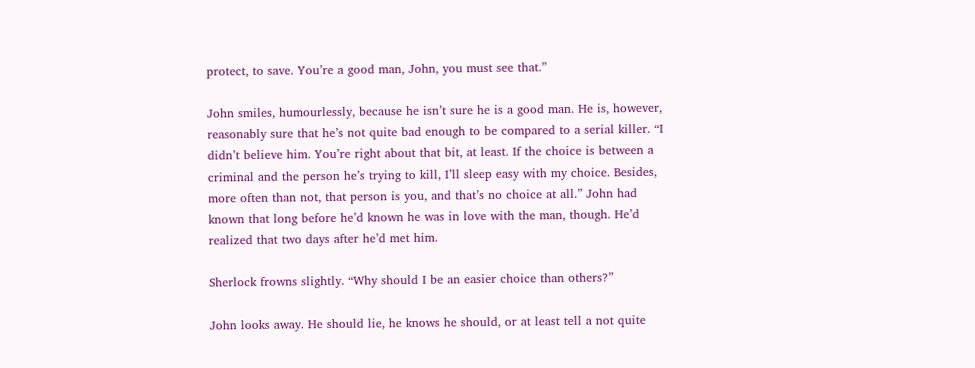protect, to save. You’re a good man, John, you must see that.”

John smiles, humourlessly, because he isn’t sure he is a good man. He is, however, reasonably sure that he’s not quite bad enough to be compared to a serial killer. “I didn’t believe him. You’re right about that bit, at least. If the choice is between a criminal and the person he’s trying to kill, I’ll sleep easy with my choice. Besides, more often than not, that person is you, and that’s no choice at all.” John had known that long before he’d known he was in love with the man, though. He’d realized that two days after he’d met him.

Sherlock frowns slightly. “Why should I be an easier choice than others?”

John looks away. He should lie, he knows he should, or at least tell a not quite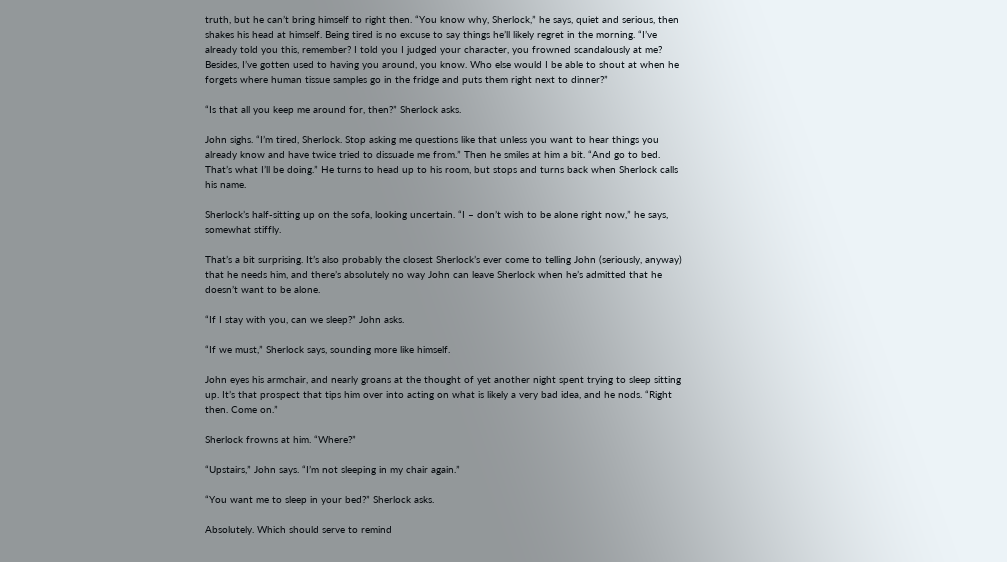truth, but he can’t bring himself to right then. “You know why, Sherlock,” he says, quiet and serious, then shakes his head at himself. Being tired is no excuse to say things he’ll likely regret in the morning. “I’ve already told you this, remember? I told you I judged your character, you frowned scandalously at me? Besides, I’ve gotten used to having you around, you know. Who else would I be able to shout at when he forgets where human tissue samples go in the fridge and puts them right next to dinner?”

“Is that all you keep me around for, then?” Sherlock asks.

John sighs. “I’m tired, Sherlock. Stop asking me questions like that unless you want to hear things you already know and have twice tried to dissuade me from.” Then he smiles at him a bit. “And go to bed. That’s what I’ll be doing.” He turns to head up to his room, but stops and turns back when Sherlock calls his name.

Sherlock’s half-sitting up on the sofa, looking uncertain. “I – don’t wish to be alone right now,” he says, somewhat stiffly.

That’s a bit surprising. It’s also probably the closest Sherlock’s ever come to telling John (seriously, anyway) that he needs him, and there’s absolutely no way John can leave Sherlock when he’s admitted that he doesn’t want to be alone.

“If I stay with you, can we sleep?” John asks.

“If we must,” Sherlock says, sounding more like himself.

John eyes his armchair, and nearly groans at the thought of yet another night spent trying to sleep sitting up. It’s that prospect that tips him over into acting on what is likely a very bad idea, and he nods. “Right then. Come on.”

Sherlock frowns at him. “Where?”

“Upstairs,” John says. “I’m not sleeping in my chair again.”

“You want me to sleep in your bed?” Sherlock asks.

Absolutely. Which should serve to remind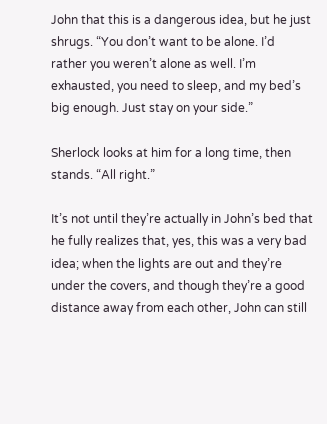John that this is a dangerous idea, but he just shrugs. “You don’t want to be alone. I’d rather you weren’t alone as well. I’m exhausted, you need to sleep, and my bed’s big enough. Just stay on your side.”

Sherlock looks at him for a long time, then stands. “All right.”

It’s not until they’re actually in John’s bed that he fully realizes that, yes, this was a very bad idea; when the lights are out and they’re under the covers, and though they’re a good distance away from each other, John can still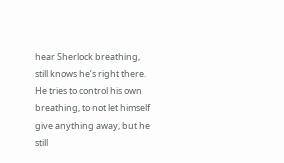hear Sherlock breathing, still knows he’s right there. He tries to control his own breathing, to not let himself give anything away, but he still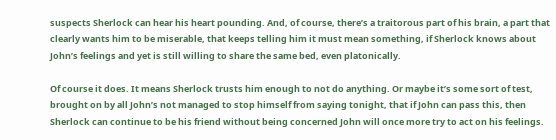suspects Sherlock can hear his heart pounding. And, of course, there’s a traitorous part of his brain, a part that clearly wants him to be miserable, that keeps telling him it must mean something, if Sherlock knows about John’s feelings and yet is still willing to share the same bed, even platonically.

Of course it does. It means Sherlock trusts him enough to not do anything. Or maybe it’s some sort of test, brought on by all John’s not managed to stop himself from saying tonight, that if John can pass this, then Sherlock can continue to be his friend without being concerned John will once more try to act on his feelings.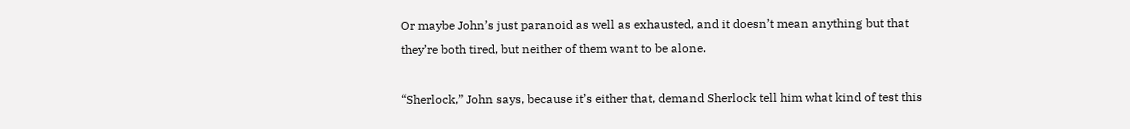Or maybe John’s just paranoid as well as exhausted, and it doesn’t mean anything but that they’re both tired, but neither of them want to be alone.

“Sherlock,” John says, because it’s either that, demand Sherlock tell him what kind of test this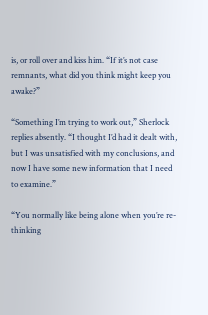is, or roll over and kiss him. “If it’s not case remnants, what did you think might keep you awake?”

“Something I’m trying to work out,” Sherlock replies absently. “I thought I’d had it dealt with, but I was unsatisfied with my conclusions, and now I have some new information that I need to examine.”

“You normally like being alone when you’re re-thinking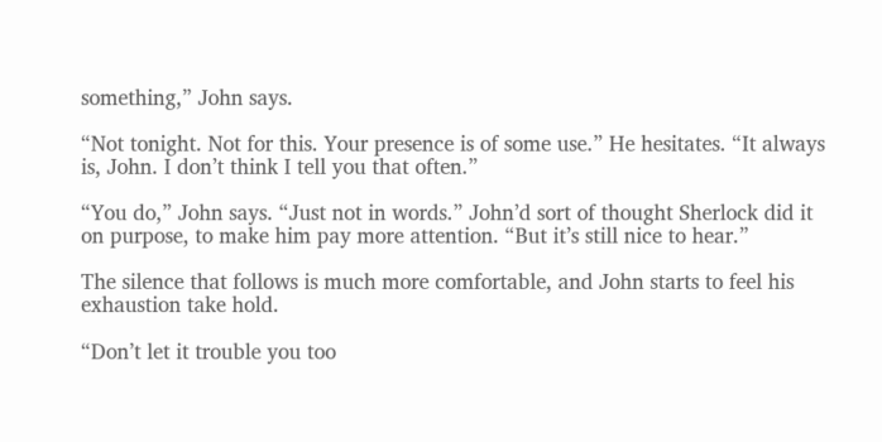something,” John says.

“Not tonight. Not for this. Your presence is of some use.” He hesitates. “It always is, John. I don’t think I tell you that often.”

“You do,” John says. “Just not in words.” John’d sort of thought Sherlock did it on purpose, to make him pay more attention. “But it’s still nice to hear.”

The silence that follows is much more comfortable, and John starts to feel his exhaustion take hold.

“Don’t let it trouble you too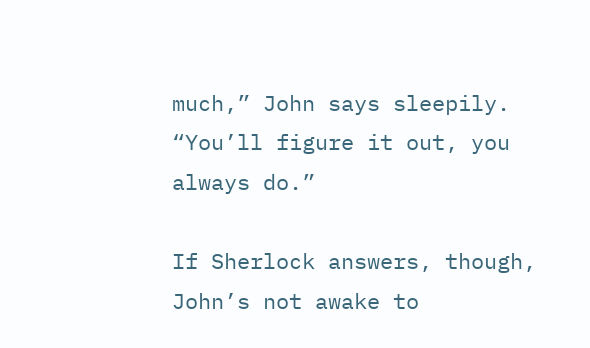much,” John says sleepily. “You’ll figure it out, you always do.”

If Sherlock answers, though, John’s not awake to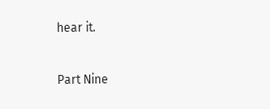hear it.


Part Nine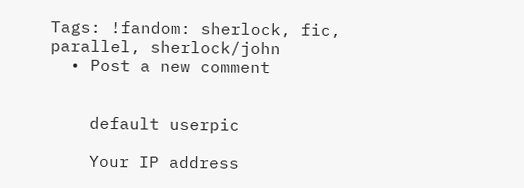Tags: !fandom: sherlock, fic, parallel, sherlock/john
  • Post a new comment


    default userpic

    Your IP address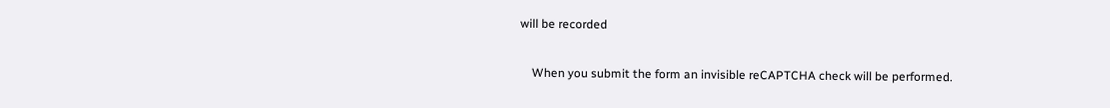will be recorded

    When you submit the form an invisible reCAPTCHA check will be performed.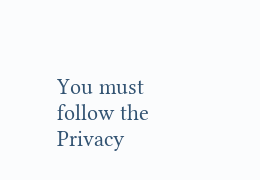You must follow the Privacy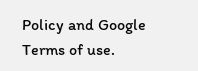Policy and Google Terms of use.